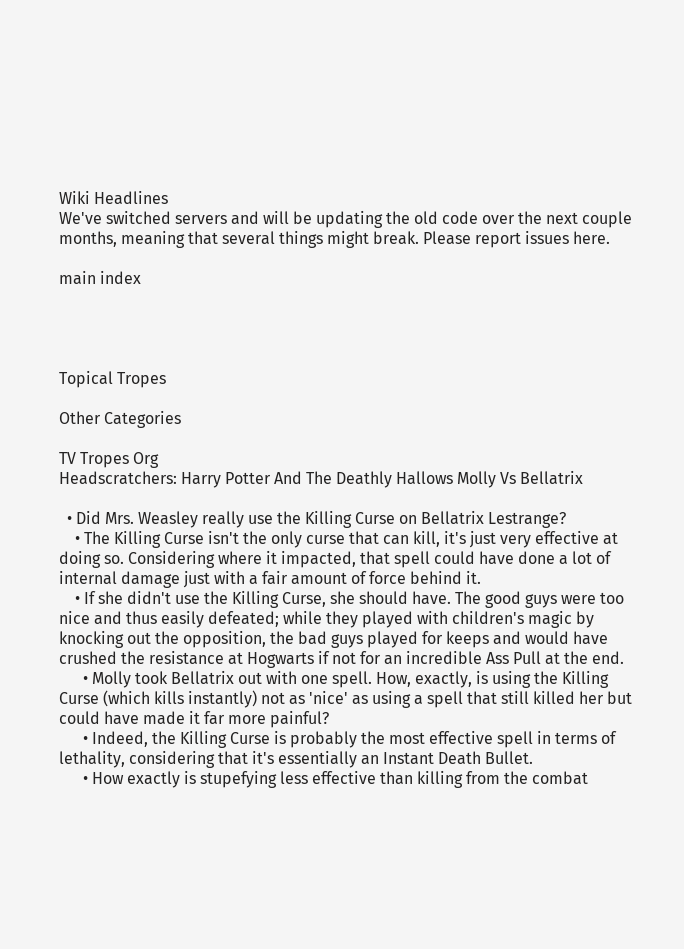Wiki Headlines
We've switched servers and will be updating the old code over the next couple months, meaning that several things might break. Please report issues here.

main index




Topical Tropes

Other Categories

TV Tropes Org
Headscratchers: Harry Potter And The Deathly Hallows Molly Vs Bellatrix

  • Did Mrs. Weasley really use the Killing Curse on Bellatrix Lestrange?
    • The Killing Curse isn't the only curse that can kill, it's just very effective at doing so. Considering where it impacted, that spell could have done a lot of internal damage just with a fair amount of force behind it.
    • If she didn't use the Killing Curse, she should have. The good guys were too nice and thus easily defeated; while they played with children's magic by knocking out the opposition, the bad guys played for keeps and would have crushed the resistance at Hogwarts if not for an incredible Ass Pull at the end.
      • Molly took Bellatrix out with one spell. How, exactly, is using the Killing Curse (which kills instantly) not as 'nice' as using a spell that still killed her but could have made it far more painful?
      • Indeed, the Killing Curse is probably the most effective spell in terms of lethality, considering that it's essentially an Instant Death Bullet.
      • How exactly is stupefying less effective than killing from the combat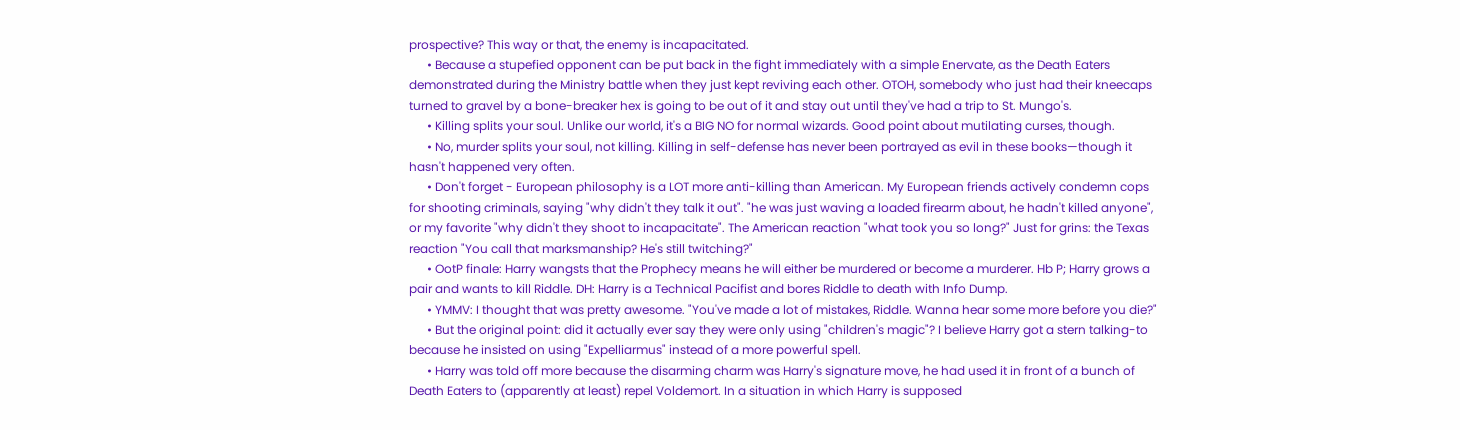prospective? This way or that, the enemy is incapacitated.
      • Because a stupefied opponent can be put back in the fight immediately with a simple Enervate, as the Death Eaters demonstrated during the Ministry battle when they just kept reviving each other. OTOH, somebody who just had their kneecaps turned to gravel by a bone-breaker hex is going to be out of it and stay out until they've had a trip to St. Mungo's.
      • Killing splits your soul. Unlike our world, it's a BIG NO for normal wizards. Good point about mutilating curses, though.
      • No, murder splits your soul, not killing. Killing in self-defense has never been portrayed as evil in these books—though it hasn't happened very often.
      • Don't forget - European philosophy is a LOT more anti-killing than American. My European friends actively condemn cops for shooting criminals, saying "why didn't they talk it out". "he was just waving a loaded firearm about, he hadn't killed anyone", or my favorite "why didn't they shoot to incapacitate". The American reaction "what took you so long?" Just for grins: the Texas reaction "You call that marksmanship? He's still twitching?"
      • OotP finale: Harry wangsts that the Prophecy means he will either be murdered or become a murderer. Hb P; Harry grows a pair and wants to kill Riddle. DH: Harry is a Technical Pacifist and bores Riddle to death with Info Dump.
      • YMMV: I thought that was pretty awesome. "You've made a lot of mistakes, Riddle. Wanna hear some more before you die?"
      • But the original point: did it actually ever say they were only using "children's magic"? I believe Harry got a stern talking-to because he insisted on using "Expelliarmus" instead of a more powerful spell.
      • Harry was told off more because the disarming charm was Harry's signature move, he had used it in front of a bunch of Death Eaters to (apparently at least) repel Voldemort. In a situation in which Harry is supposed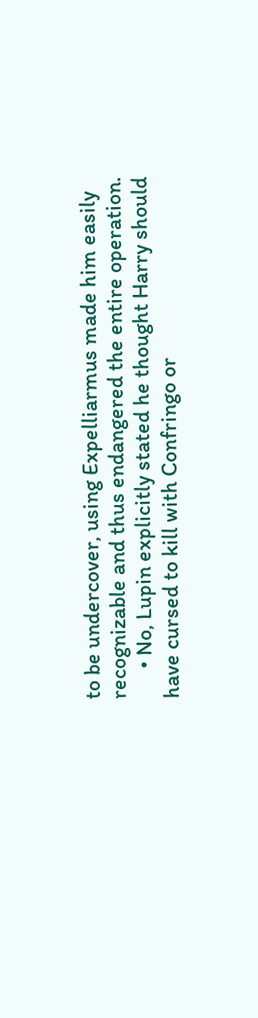to be undercover, using Expelliarmus made him easily recognizable and thus endangered the entire operation.
      • No, Lupin explicitly stated he thought Harry should have cursed to kill with Confringo or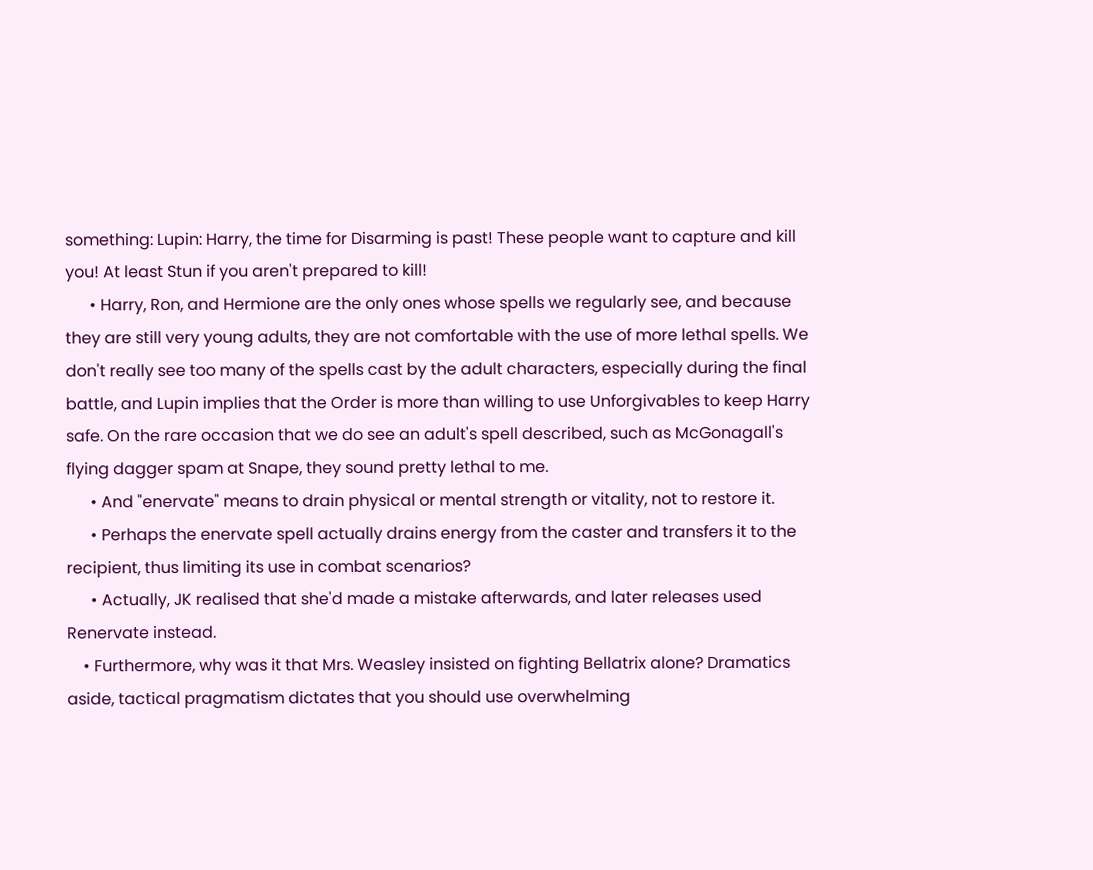something: Lupin: Harry, the time for Disarming is past! These people want to capture and kill you! At least Stun if you aren't prepared to kill!
      • Harry, Ron, and Hermione are the only ones whose spells we regularly see, and because they are still very young adults, they are not comfortable with the use of more lethal spells. We don't really see too many of the spells cast by the adult characters, especially during the final battle, and Lupin implies that the Order is more than willing to use Unforgivables to keep Harry safe. On the rare occasion that we do see an adult's spell described, such as McGonagall's flying dagger spam at Snape, they sound pretty lethal to me.
      • And "enervate" means to drain physical or mental strength or vitality, not to restore it.
      • Perhaps the enervate spell actually drains energy from the caster and transfers it to the recipient, thus limiting its use in combat scenarios?
      • Actually, JK realised that she'd made a mistake afterwards, and later releases used Renervate instead.
    • Furthermore, why was it that Mrs. Weasley insisted on fighting Bellatrix alone? Dramatics aside, tactical pragmatism dictates that you should use overwhelming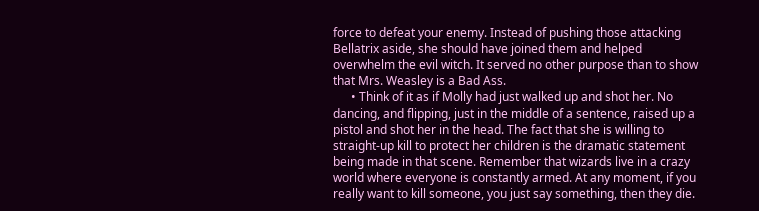force to defeat your enemy. Instead of pushing those attacking Bellatrix aside, she should have joined them and helped overwhelm the evil witch. It served no other purpose than to show that Mrs. Weasley is a Bad Ass.
      • Think of it as if Molly had just walked up and shot her. No dancing, and flipping, just in the middle of a sentence, raised up a pistol and shot her in the head. The fact that she is willing to straight-up kill to protect her children is the dramatic statement being made in that scene. Remember that wizards live in a crazy world where everyone is constantly armed. At any moment, if you really want to kill someone, you just say something, then they die.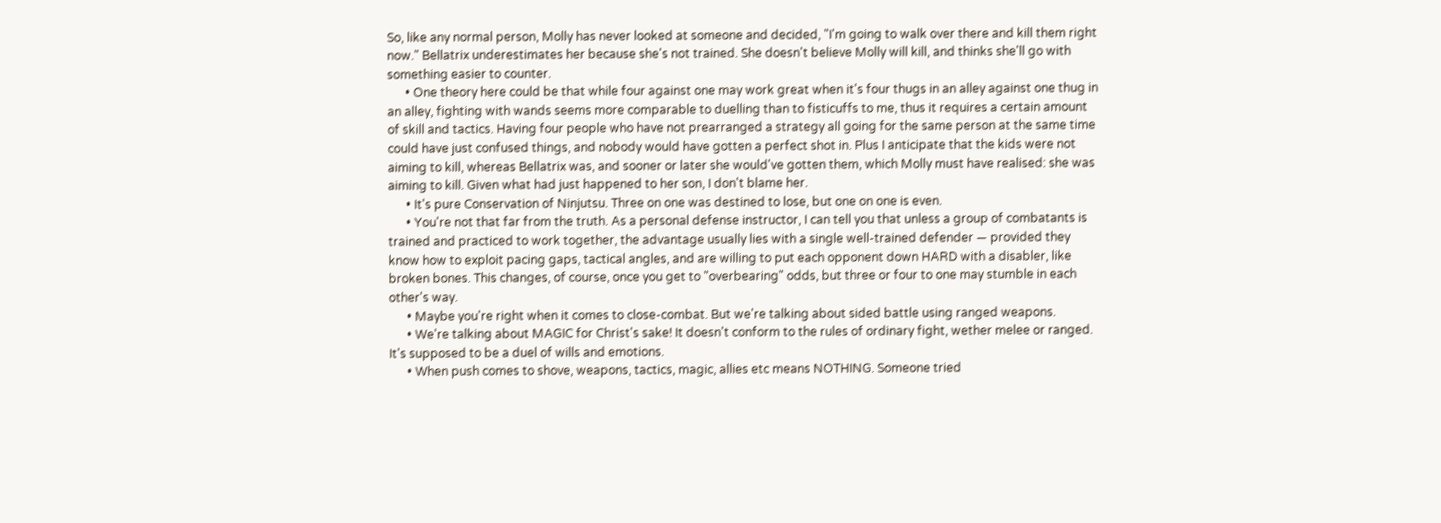So, like any normal person, Molly has never looked at someone and decided, "I'm going to walk over there and kill them right now." Bellatrix underestimates her because she's not trained. She doesn't believe Molly will kill, and thinks she'll go with something easier to counter.
      • One theory here could be that while four against one may work great when it's four thugs in an alley against one thug in an alley, fighting with wands seems more comparable to duelling than to fisticuffs to me, thus it requires a certain amount of skill and tactics. Having four people who have not prearranged a strategy all going for the same person at the same time could have just confused things, and nobody would have gotten a perfect shot in. Plus I anticipate that the kids were not aiming to kill, whereas Bellatrix was, and sooner or later she would've gotten them, which Molly must have realised: she was aiming to kill. Given what had just happened to her son, I don't blame her.
      • It's pure Conservation of Ninjutsu. Three on one was destined to lose, but one on one is even.
      • You're not that far from the truth. As a personal defense instructor, I can tell you that unless a group of combatants is trained and practiced to work together, the advantage usually lies with a single well-trained defender — provided they know how to exploit pacing gaps, tactical angles, and are willing to put each opponent down HARD with a disabler, like broken bones. This changes, of course, once you get to "overbearing" odds, but three or four to one may stumble in each other's way.
      • Maybe you're right when it comes to close-combat. But we're talking about sided battle using ranged weapons.
      • We're talking about MAGIC for Christ's sake! It doesn't conform to the rules of ordinary fight, wether melee or ranged. It's supposed to be a duel of wills and emotions.
      • When push comes to shove, weapons, tactics, magic, allies etc means NOTHING. Someone tried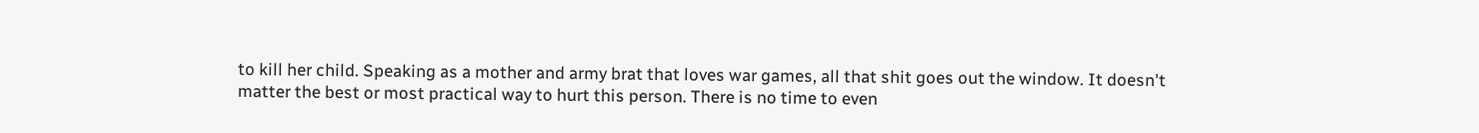to kill her child. Speaking as a mother and army brat that loves war games, all that shit goes out the window. It doesn't matter the best or most practical way to hurt this person. There is no time to even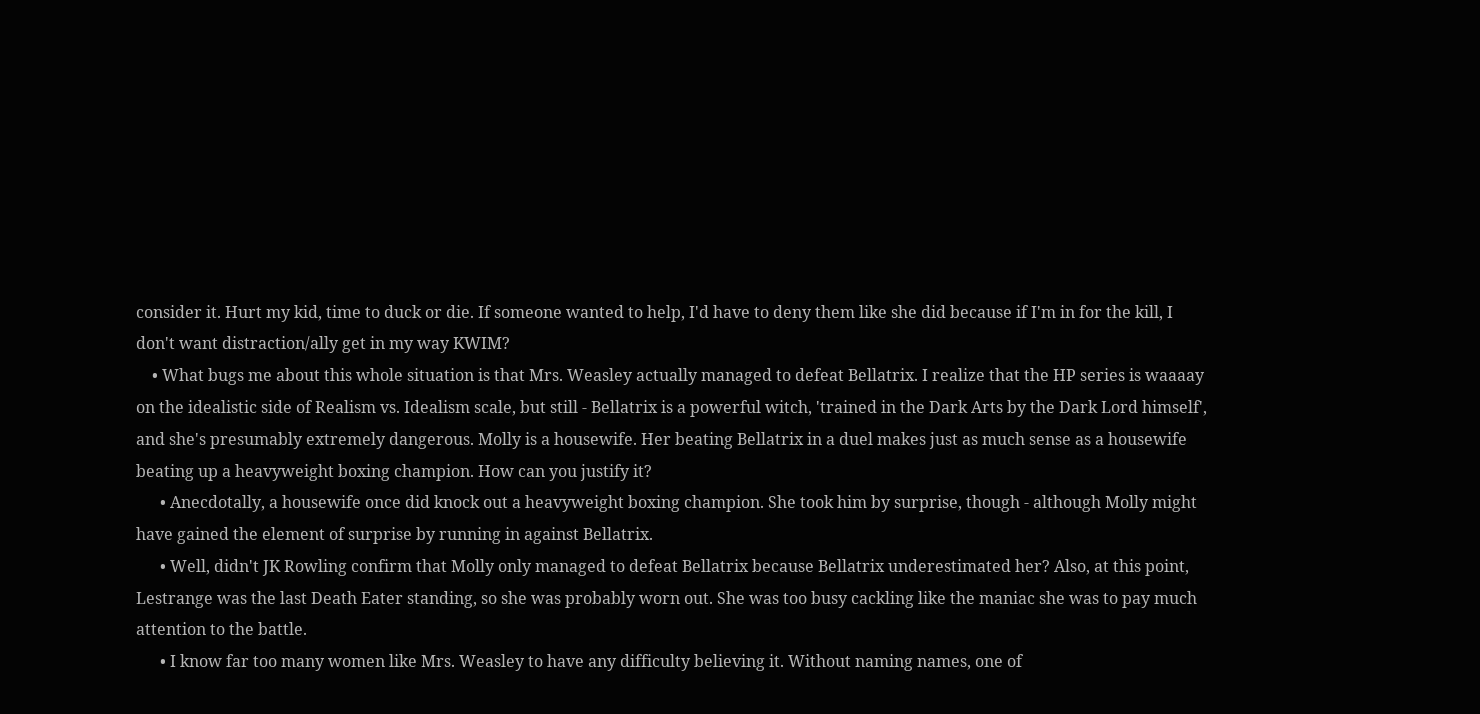consider it. Hurt my kid, time to duck or die. If someone wanted to help, I'd have to deny them like she did because if I'm in for the kill, I don't want distraction/ally get in my way KWIM?
    • What bugs me about this whole situation is that Mrs. Weasley actually managed to defeat Bellatrix. I realize that the HP series is waaaay on the idealistic side of Realism vs. Idealism scale, but still - Bellatrix is a powerful witch, 'trained in the Dark Arts by the Dark Lord himself', and she's presumably extremely dangerous. Molly is a housewife. Her beating Bellatrix in a duel makes just as much sense as a housewife beating up a heavyweight boxing champion. How can you justify it?
      • Anecdotally, a housewife once did knock out a heavyweight boxing champion. She took him by surprise, though - although Molly might have gained the element of surprise by running in against Bellatrix.
      • Well, didn't JK Rowling confirm that Molly only managed to defeat Bellatrix because Bellatrix underestimated her? Also, at this point, Lestrange was the last Death Eater standing, so she was probably worn out. She was too busy cackling like the maniac she was to pay much attention to the battle.
      • I know far too many women like Mrs. Weasley to have any difficulty believing it. Without naming names, one of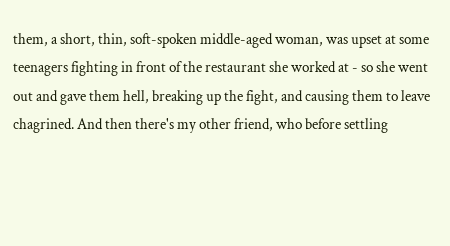them, a short, thin, soft-spoken middle-aged woman, was upset at some teenagers fighting in front of the restaurant she worked at - so she went out and gave them hell, breaking up the fight, and causing them to leave chagrined. And then there's my other friend, who before settling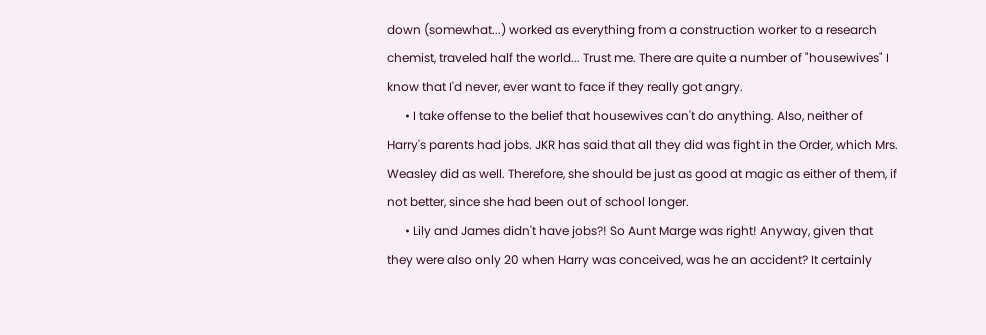down (somewhat...) worked as everything from a construction worker to a research chemist, traveled half the world... Trust me. There are quite a number of "housewives" I know that I'd never, ever want to face if they really got angry.
      • I take offense to the belief that housewives can't do anything. Also, neither of Harry's parents had jobs. JKR has said that all they did was fight in the Order, which Mrs. Weasley did as well. Therefore, she should be just as good at magic as either of them, if not better, since she had been out of school longer.
      • Lily and James didn't have jobs?! So Aunt Marge was right! Anyway, given that they were also only 20 when Harry was conceived, was he an accident? It certainly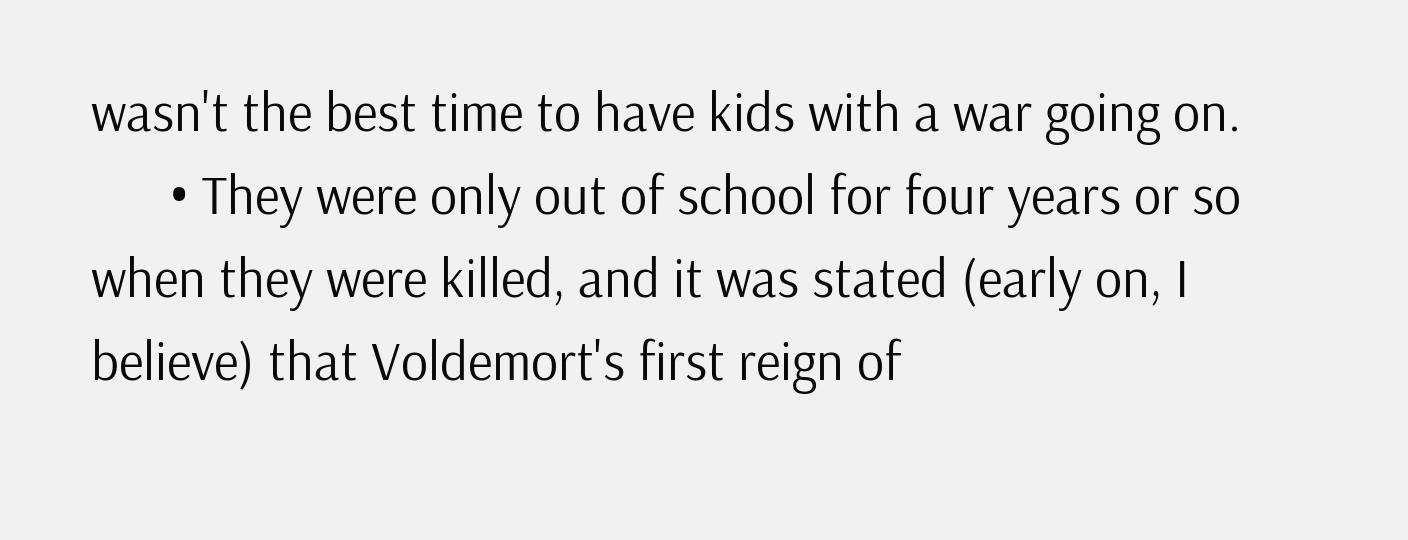wasn't the best time to have kids with a war going on.
      • They were only out of school for four years or so when they were killed, and it was stated (early on, I believe) that Voldemort's first reign of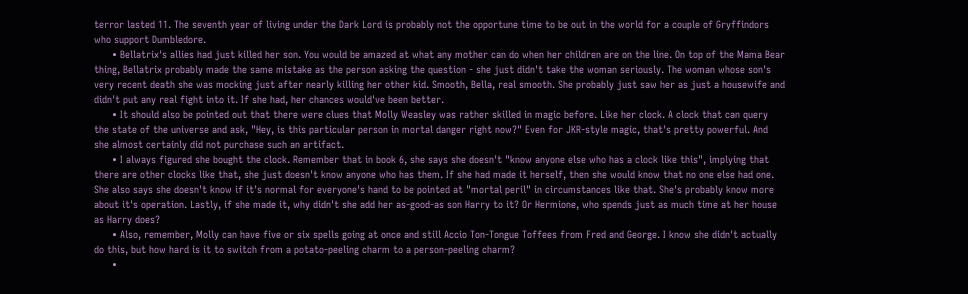terror lasted 11. The seventh year of living under the Dark Lord is probably not the opportune time to be out in the world for a couple of Gryffindors who support Dumbledore.
      • Bellatrix's allies had just killed her son. You would be amazed at what any mother can do when her children are on the line. On top of the Mama Bear thing, Bellatrix probably made the same mistake as the person asking the question - she just didn't take the woman seriously. The woman whose son's very recent death she was mocking just after nearly killing her other kid. Smooth, Bella, real smooth. She probably just saw her as just a housewife and didn't put any real fight into it. If she had, her chances would've been better.
      • It should also be pointed out that there were clues that Molly Weasley was rather skilled in magic before. Like her clock. A clock that can query the state of the universe and ask, "Hey, is this particular person in mortal danger right now?" Even for JKR-style magic, that's pretty powerful. And she almost certainly did not purchase such an artifact.
      • I always figured she bought the clock. Remember that in book 6, she says she doesn't "know anyone else who has a clock like this", implying that there are other clocks like that, she just doesn't know anyone who has them. If she had made it herself, then she would know that no one else had one. She also says she doesn't know if it's normal for everyone's hand to be pointed at "mortal peril" in circumstances like that. She's probably know more about it's operation. Lastly, if she made it, why didn't she add her as-good-as son Harry to it? Or Hermione, who spends just as much time at her house as Harry does?
      • Also, remember, Molly can have five or six spells going at once and still Accio Ton-Tongue Toffees from Fred and George. I know she didn't actually do this, but how hard is it to switch from a potato-peeling charm to a person-peeling charm?
      •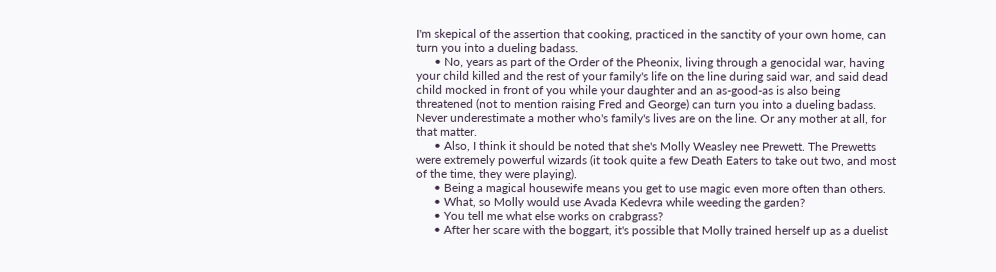I'm skepical of the assertion that cooking, practiced in the sanctity of your own home, can turn you into a dueling badass.
      • No, years as part of the Order of the Pheonix, living through a genocidal war, having your child killed and the rest of your family's life on the line during said war, and said dead child mocked in front of you while your daughter and an as-good-as is also being threatened (not to mention raising Fred and George) can turn you into a dueling badass. Never underestimate a mother who's family's lives are on the line. Or any mother at all, for that matter.
      • Also, I think it should be noted that she's Molly Weasley nee Prewett. The Prewetts were extremely powerful wizards (it took quite a few Death Eaters to take out two, and most of the time, they were playing).
      • Being a magical housewife means you get to use magic even more often than others.
      • What, so Molly would use Avada Kedevra while weeding the garden?
      • You tell me what else works on crabgrass?
      • After her scare with the boggart, it's possible that Molly trained herself up as a duelist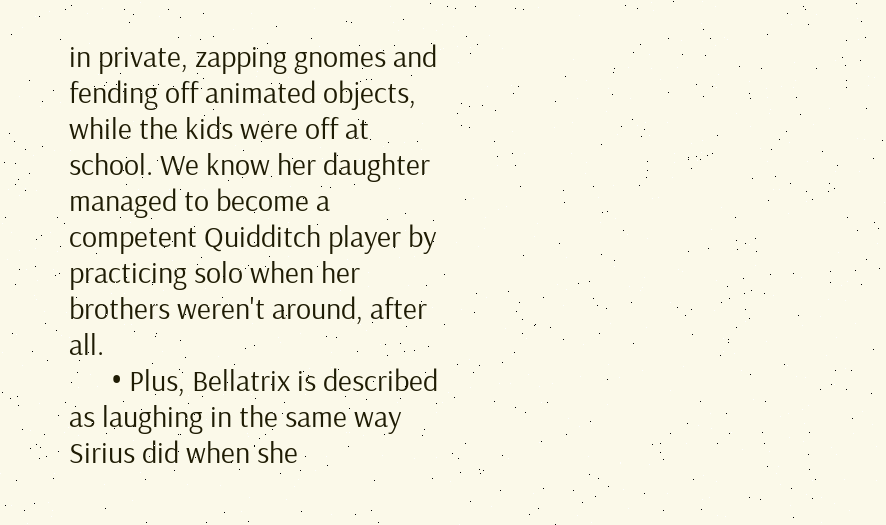in private, zapping gnomes and fending off animated objects, while the kids were off at school. We know her daughter managed to become a competent Quidditch player by practicing solo when her brothers weren't around, after all.
      • Plus, Bellatrix is described as laughing in the same way Sirius did when she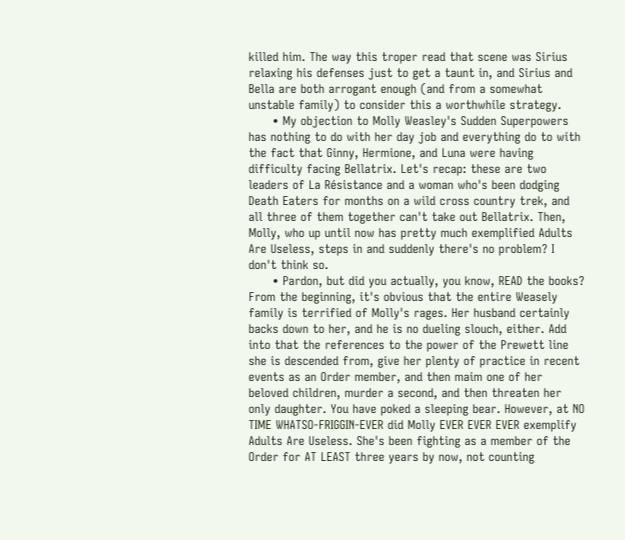killed him. The way this troper read that scene was Sirius relaxing his defenses just to get a taunt in, and Sirius and Bella are both arrogant enough (and from a somewhat unstable family) to consider this a worthwhile strategy.
      • My objection to Molly Weasley's Sudden Superpowers has nothing to do with her day job and everything do to with the fact that Ginny, Hermione, and Luna were having difficulty facing Bellatrix. Let's recap: these are two leaders of La Résistance and a woman who's been dodging Death Eaters for months on a wild cross country trek, and all three of them together can't take out Bellatrix. Then, Molly, who up until now has pretty much exemplified Adults Are Useless, steps in and suddenly there's no problem? I don't think so.
      • Pardon, but did you actually, you know, READ the books? From the beginning, it's obvious that the entire Weasely family is terrified of Molly's rages. Her husband certainly backs down to her, and he is no dueling slouch, either. Add into that the references to the power of the Prewett line she is descended from, give her plenty of practice in recent events as an Order member, and then maim one of her beloved children, murder a second, and then threaten her only daughter. You have poked a sleeping bear. However, at NO TIME WHATSO-FRIGGIN-EVER did Molly EVER EVER EVER exemplify Adults Are Useless. She's been fighting as a member of the Order for AT LEAST three years by now, not counting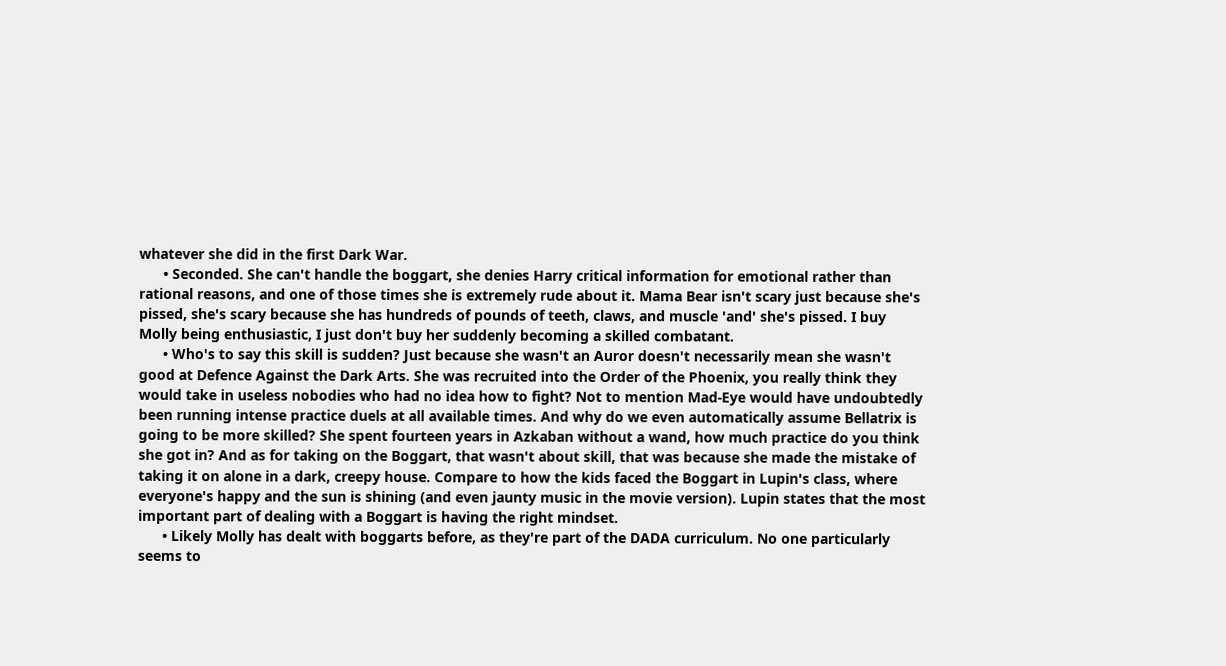whatever she did in the first Dark War.
      • Seconded. She can't handle the boggart, she denies Harry critical information for emotional rather than rational reasons, and one of those times she is extremely rude about it. Mama Bear isn't scary just because she's pissed, she's scary because she has hundreds of pounds of teeth, claws, and muscle 'and' she's pissed. I buy Molly being enthusiastic, I just don't buy her suddenly becoming a skilled combatant.
      • Who's to say this skill is sudden? Just because she wasn't an Auror doesn't necessarily mean she wasn't good at Defence Against the Dark Arts. She was recruited into the Order of the Phoenix, you really think they would take in useless nobodies who had no idea how to fight? Not to mention Mad-Eye would have undoubtedly been running intense practice duels at all available times. And why do we even automatically assume Bellatrix is going to be more skilled? She spent fourteen years in Azkaban without a wand, how much practice do you think she got in? And as for taking on the Boggart, that wasn't about skill, that was because she made the mistake of taking it on alone in a dark, creepy house. Compare to how the kids faced the Boggart in Lupin's class, where everyone's happy and the sun is shining (and even jaunty music in the movie version). Lupin states that the most important part of dealing with a Boggart is having the right mindset.
      • Likely Molly has dealt with boggarts before, as they're part of the DADA curriculum. No one particularly seems to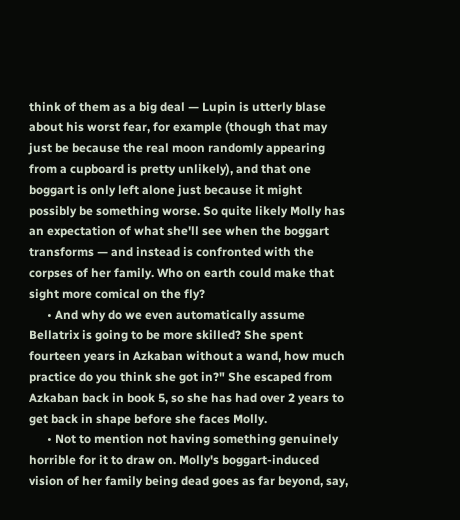think of them as a big deal — Lupin is utterly blase about his worst fear, for example (though that may just be because the real moon randomly appearing from a cupboard is pretty unlikely), and that one boggart is only left alone just because it might possibly be something worse. So quite likely Molly has an expectation of what she'll see when the boggart transforms — and instead is confronted with the corpses of her family. Who on earth could make that sight more comical on the fly?
      • And why do we even automatically assume Bellatrix is going to be more skilled? She spent fourteen years in Azkaban without a wand, how much practice do you think she got in?" She escaped from Azkaban back in book 5, so she has had over 2 years to get back in shape before she faces Molly.
      • Not to mention not having something genuinely horrible for it to draw on. Molly's boggart-induced vision of her family being dead goes as far beyond, say,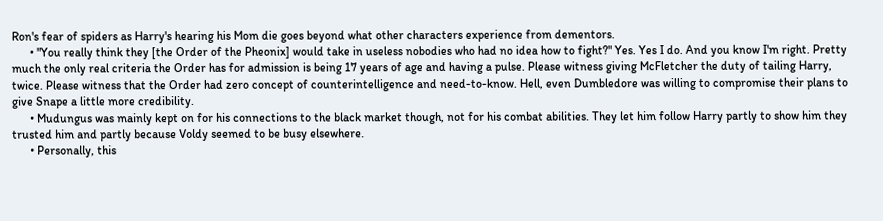Ron's fear of spiders as Harry's hearing his Mom die goes beyond what other characters experience from dementors.
      • "You really think they [the Order of the Pheonix] would take in useless nobodies who had no idea how to fight?" Yes. Yes I do. And you know I'm right. Pretty much the only real criteria the Order has for admission is being 17 years of age and having a pulse. Please witness giving McFletcher the duty of tailing Harry, twice. Please witness that the Order had zero concept of counterintelligence and need-to-know. Hell, even Dumbledore was willing to compromise their plans to give Snape a little more credibility.
      • Mudungus was mainly kept on for his connections to the black market though, not for his combat abilities. They let him follow Harry partly to show him they trusted him and partly because Voldy seemed to be busy elsewhere.
      • Personally, this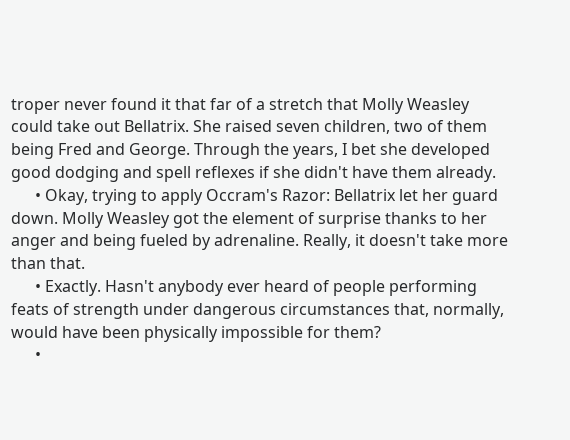troper never found it that far of a stretch that Molly Weasley could take out Bellatrix. She raised seven children, two of them being Fred and George. Through the years, I bet she developed good dodging and spell reflexes if she didn't have them already.
      • Okay, trying to apply Occram's Razor: Bellatrix let her guard down. Molly Weasley got the element of surprise thanks to her anger and being fueled by adrenaline. Really, it doesn't take more than that.
      • Exactly. Hasn't anybody ever heard of people performing feats of strength under dangerous circumstances that, normally, would have been physically impossible for them?
      •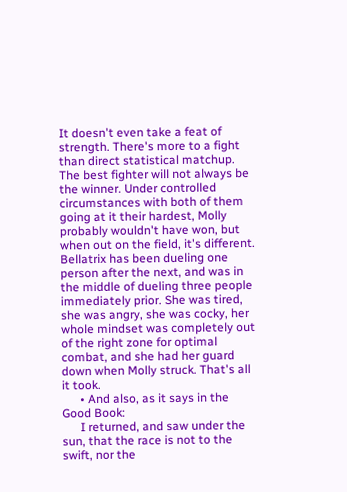It doesn't even take a feat of strength. There's more to a fight than direct statistical matchup. The best fighter will not always be the winner. Under controlled circumstances with both of them going at it their hardest, Molly probably wouldn't have won, but when out on the field, it's different. Bellatrix has been dueling one person after the next, and was in the middle of dueling three people immediately prior. She was tired, she was angry, she was cocky, her whole mindset was completely out of the right zone for optimal combat, and she had her guard down when Molly struck. That's all it took.
      • And also, as it says in the Good Book:
      I returned, and saw under the sun, that the race is not to the swift, nor the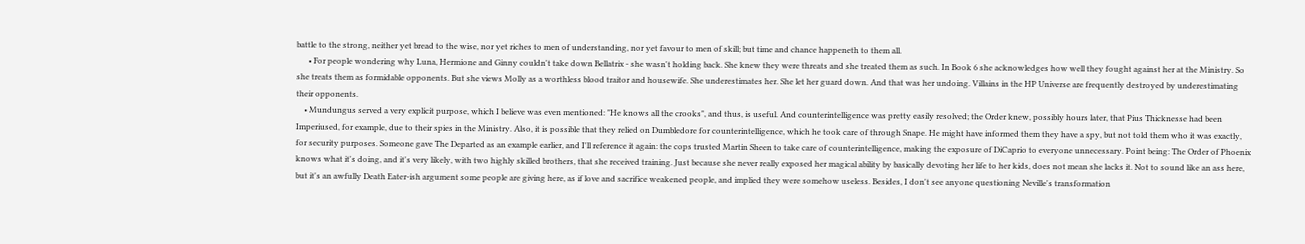battle to the strong, neither yet bread to the wise, nor yet riches to men of understanding, nor yet favour to men of skill; but time and chance happeneth to them all.
      • For people wondering why Luna, Hermione and Ginny couldn't take down Bellatrix - she wasn't holding back. She knew they were threats and she treated them as such. In Book 6 she acknowledges how well they fought against her at the Ministry. So she treats them as formidable opponents. But she views Molly as a worthless blood traitor and housewife. She underestimates her. She let her guard down. And that was her undoing. Villains in the HP Universe are frequently destroyed by underestimating their opponents.
    • Mundungus served a very explicit purpose, which I believe was even mentioned: "He knows all the crooks", and thus, is useful. And counterintelligence was pretty easily resolved; the Order knew, possibly hours later, that Pius Thicknesse had been Imperiused, for example, due to their spies in the Ministry. Also, it is possible that they relied on Dumbledore for counterintelligence, which he took care of through Snape. He might have informed them they have a spy, but not told them who it was exactly, for security purposes. Someone gave The Departed as an example earlier, and I'll reference it again: the cops trusted Martin Sheen to take care of counterintelligence, making the exposure of DiCaprio to everyone unnecessary. Point being: The Order of Phoenix knows what it's doing, and it's very likely, with two highly skilled brothers, that she received training. Just because she never really exposed her magical ability by basically devoting her life to her kids, does not mean she lacks it. Not to sound like an ass here, but it's an awfully Death Eater-ish argument some people are giving here, as if love and sacrifice weakened people, and implied they were somehow useless. Besides, I don't see anyone questioning Neville's transformation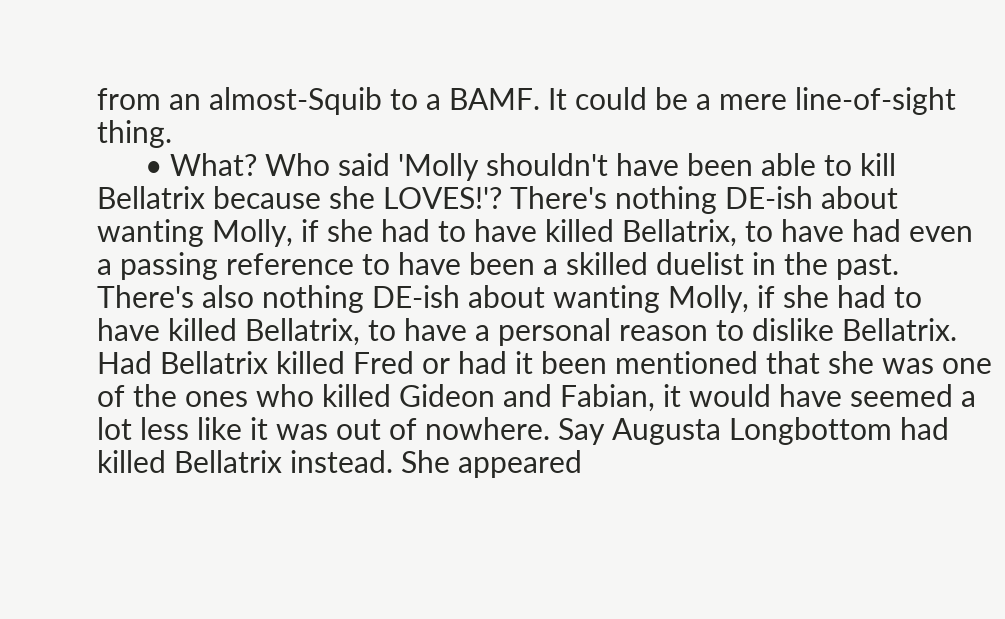from an almost-Squib to a BAMF. It could be a mere line-of-sight thing.
      • What? Who said 'Molly shouldn't have been able to kill Bellatrix because she LOVES!'? There's nothing DE-ish about wanting Molly, if she had to have killed Bellatrix, to have had even a passing reference to have been a skilled duelist in the past. There's also nothing DE-ish about wanting Molly, if she had to have killed Bellatrix, to have a personal reason to dislike Bellatrix. Had Bellatrix killed Fred or had it been mentioned that she was one of the ones who killed Gideon and Fabian, it would have seemed a lot less like it was out of nowhere. Say Augusta Longbottom had killed Bellatrix instead. She appeared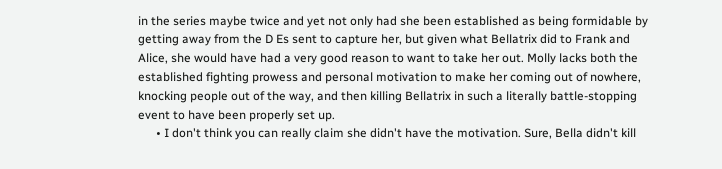in the series maybe twice and yet not only had she been established as being formidable by getting away from the D Es sent to capture her, but given what Bellatrix did to Frank and Alice, she would have had a very good reason to want to take her out. Molly lacks both the established fighting prowess and personal motivation to make her coming out of nowhere, knocking people out of the way, and then killing Bellatrix in such a literally battle-stopping event to have been properly set up.
      • I don't think you can really claim she didn't have the motivation. Sure, Bella didn't kill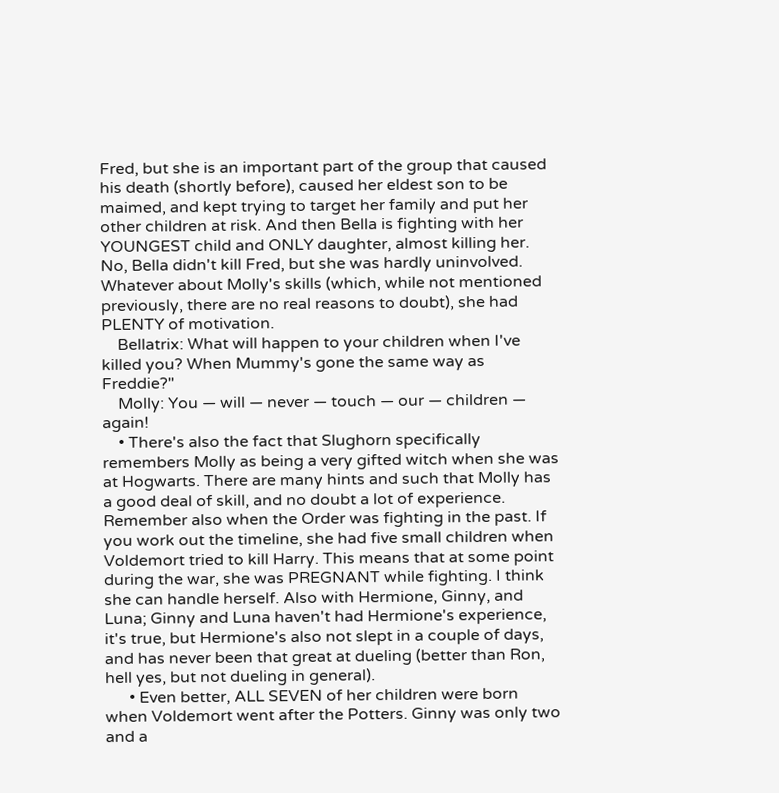Fred, but she is an important part of the group that caused his death (shortly before), caused her eldest son to be maimed, and kept trying to target her family and put her other children at risk. And then Bella is fighting with her YOUNGEST child and ONLY daughter, almost killing her. No, Bella didn't kill Fred, but she was hardly uninvolved. Whatever about Molly's skills (which, while not mentioned previously, there are no real reasons to doubt), she had PLENTY of motivation.
    Bellatrix: What will happen to your children when I've killed you? When Mummy's gone the same way as Freddie?"
    Molly: You — will — never — touch — our — children — again!
    • There's also the fact that Slughorn specifically remembers Molly as being a very gifted witch when she was at Hogwarts. There are many hints and such that Molly has a good deal of skill, and no doubt a lot of experience. Remember also when the Order was fighting in the past. If you work out the timeline, she had five small children when Voldemort tried to kill Harry. This means that at some point during the war, she was PREGNANT while fighting. I think she can handle herself. Also with Hermione, Ginny, and Luna; Ginny and Luna haven't had Hermione's experience, it's true, but Hermione's also not slept in a couple of days, and has never been that great at dueling (better than Ron, hell yes, but not dueling in general).
      • Even better, ALL SEVEN of her children were born when Voldemort went after the Potters. Ginny was only two and a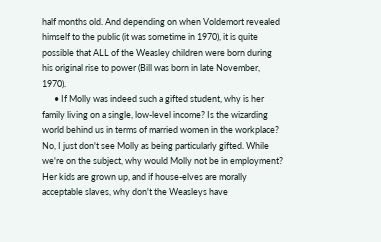half months old. And depending on when Voldemort revealed himself to the public (it was sometime in 1970), it is quite possible that ALL of the Weasley children were born during his original rise to power (Bill was born in late November, 1970).
      • If Molly was indeed such a gifted student, why is her family living on a single, low-level income? Is the wizarding world behind us in terms of married women in the workplace? No, I just don't see Molly as being particularly gifted. While we're on the subject, why would Molly not be in employment? Her kids are grown up, and if house-elves are morally acceptable slaves, why don't the Weasleys have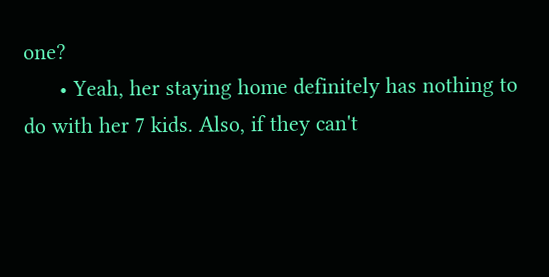one?
      • Yeah, her staying home definitely has nothing to do with her 7 kids. Also, if they can't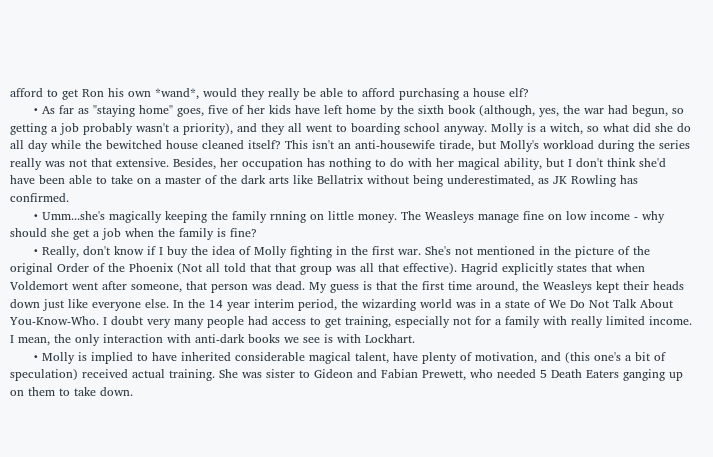afford to get Ron his own *wand*, would they really be able to afford purchasing a house elf?
      • As far as "staying home" goes, five of her kids have left home by the sixth book (although, yes, the war had begun, so getting a job probably wasn't a priority), and they all went to boarding school anyway. Molly is a witch, so what did she do all day while the bewitched house cleaned itself? This isn't an anti-housewife tirade, but Molly's workload during the series really was not that extensive. Besides, her occupation has nothing to do with her magical ability, but I don't think she'd have been able to take on a master of the dark arts like Bellatrix without being underestimated, as JK Rowling has confirmed.
      • Umm...she's magically keeping the family rnning on little money. The Weasleys manage fine on low income - why should she get a job when the family is fine?
      • Really, don't know if I buy the idea of Molly fighting in the first war. She's not mentioned in the picture of the original Order of the Phoenix (Not all told that that group was all that effective). Hagrid explicitly states that when Voldemort went after someone, that person was dead. My guess is that the first time around, the Weasleys kept their heads down just like everyone else. In the 14 year interim period, the wizarding world was in a state of We Do Not Talk About You-Know-Who. I doubt very many people had access to get training, especially not for a family with really limited income. I mean, the only interaction with anti-dark books we see is with Lockhart.
      • Molly is implied to have inherited considerable magical talent, have plenty of motivation, and (this one's a bit of speculation) received actual training. She was sister to Gideon and Fabian Prewett, who needed 5 Death Eaters ganging up on them to take down.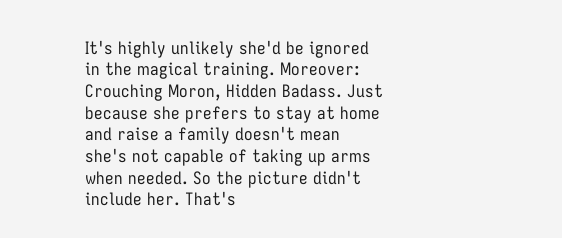It's highly unlikely she'd be ignored in the magical training. Moreover: Crouching Moron, Hidden Badass. Just because she prefers to stay at home and raise a family doesn't mean she's not capable of taking up arms when needed. So the picture didn't include her. That's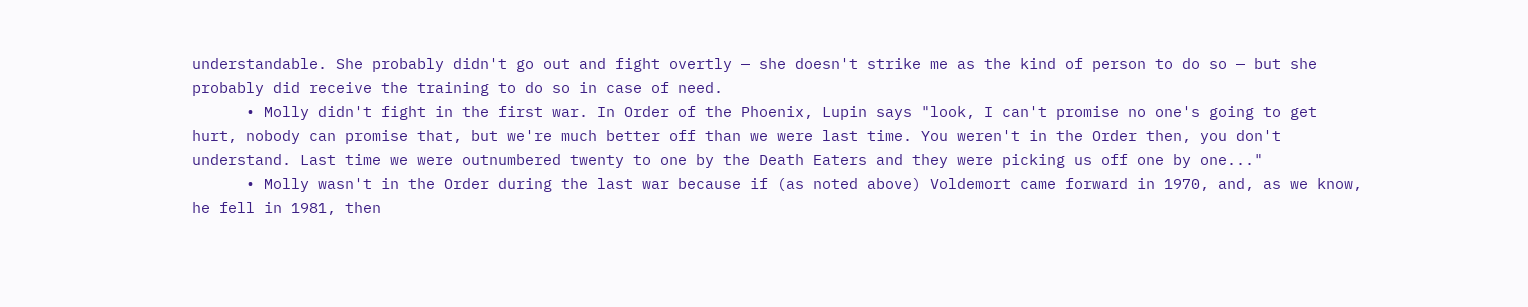understandable. She probably didn't go out and fight overtly — she doesn't strike me as the kind of person to do so — but she probably did receive the training to do so in case of need.
      • Molly didn't fight in the first war. In Order of the Phoenix, Lupin says "look, I can't promise no one's going to get hurt, nobody can promise that, but we're much better off than we were last time. You weren't in the Order then, you don't understand. Last time we were outnumbered twenty to one by the Death Eaters and they were picking us off one by one..."
      • Molly wasn't in the Order during the last war because if (as noted above) Voldemort came forward in 1970, and, as we know, he fell in 1981, then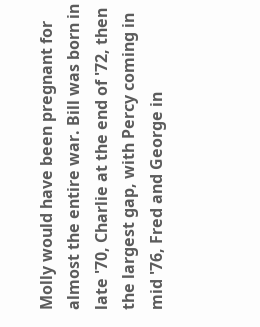Molly would have been pregnant for almost the entire war. Bill was born in late '70, Charlie at the end of '72, then the largest gap, with Percy coming in mid '76, Fred and George in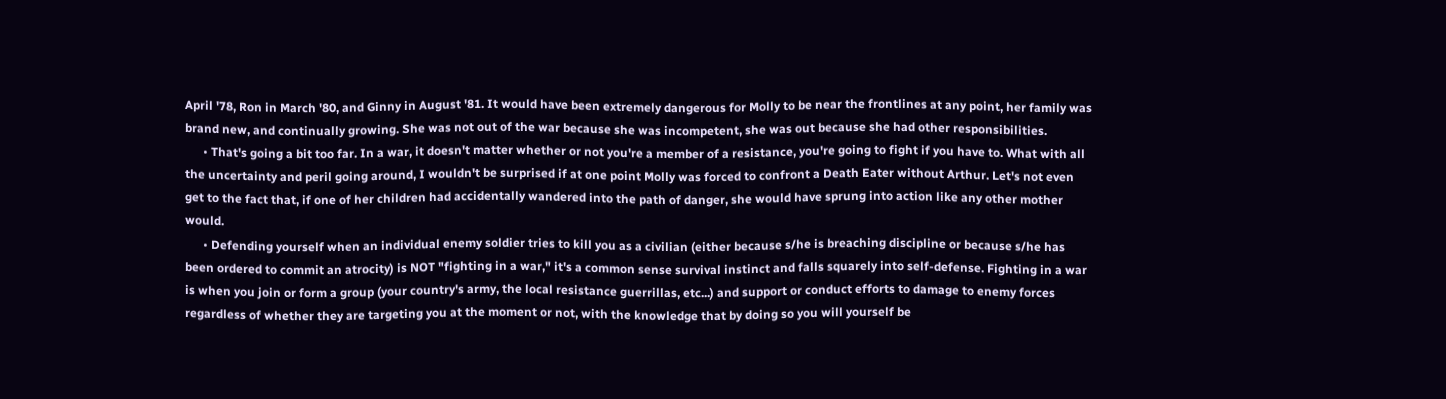April '78, Ron in March '80, and Ginny in August '81. It would have been extremely dangerous for Molly to be near the frontlines at any point, her family was brand new, and continually growing. She was not out of the war because she was incompetent, she was out because she had other responsibilities.
      • That's going a bit too far. In a war, it doesn't matter whether or not you're a member of a resistance, you're going to fight if you have to. What with all the uncertainty and peril going around, I wouldn't be surprised if at one point Molly was forced to confront a Death Eater without Arthur. Let's not even get to the fact that, if one of her children had accidentally wandered into the path of danger, she would have sprung into action like any other mother would.
      • Defending yourself when an individual enemy soldier tries to kill you as a civilian (either because s/he is breaching discipline or because s/he has been ordered to commit an atrocity) is NOT "fighting in a war," it's a common sense survival instinct and falls squarely into self-defense. Fighting in a war is when you join or form a group (your country's army, the local resistance guerrillas, etc...) and support or conduct efforts to damage to enemy forces regardless of whether they are targeting you at the moment or not, with the knowledge that by doing so you will yourself be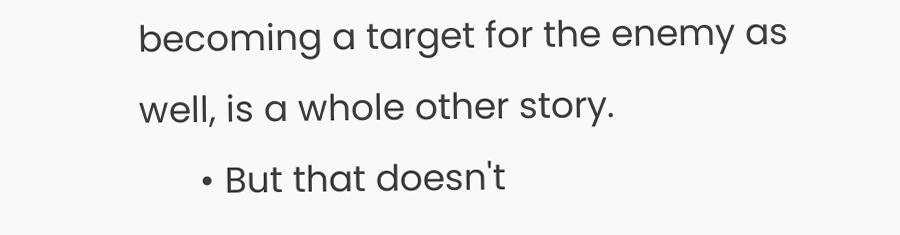becoming a target for the enemy as well, is a whole other story.
      • But that doesn't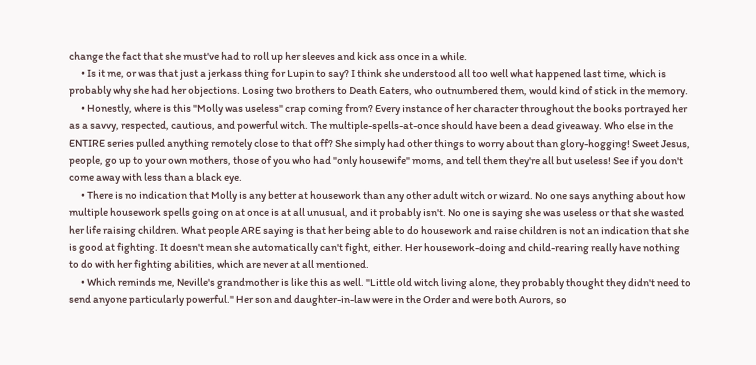change the fact that she must've had to roll up her sleeves and kick ass once in a while.
      • Is it me, or was that just a jerkass thing for Lupin to say? I think she understood all too well what happened last time, which is probably why she had her objections. Losing two brothers to Death Eaters, who outnumbered them, would kind of stick in the memory.
      • Honestly, where is this "Molly was useless" crap coming from? Every instance of her character throughout the books portrayed her as a savvy, respected, cautious, and powerful witch. The multiple-spells-at-once should have been a dead giveaway. Who else in the ENTIRE series pulled anything remotely close to that off? She simply had other things to worry about than glory-hogging! Sweet Jesus, people, go up to your own mothers, those of you who had "only housewife" moms, and tell them they're all but useless! See if you don't come away with less than a black eye.
      • There is no indication that Molly is any better at housework than any other adult witch or wizard. No one says anything about how multiple housework spells going on at once is at all unusual, and it probably isn't. No one is saying she was useless or that she wasted her life raising children. What people ARE saying is that her being able to do housework and raise children is not an indication that she is good at fighting. It doesn't mean she automatically can't fight, either. Her housework-doing and child-rearing really have nothing to do with her fighting abilities, which are never at all mentioned.
      • Which reminds me, Neville's grandmother is like this as well. "Little old witch living alone, they probably thought they didn't need to send anyone particularly powerful." Her son and daughter-in-law were in the Order and were both Aurors, so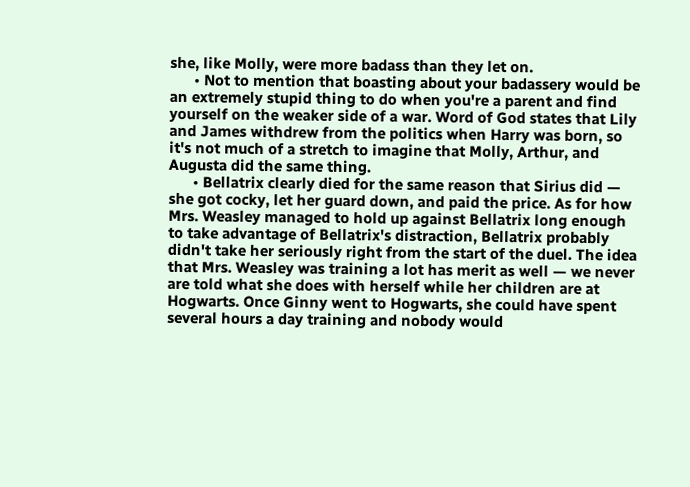she, like Molly, were more badass than they let on.
      • Not to mention that boasting about your badassery would be an extremely stupid thing to do when you're a parent and find yourself on the weaker side of a war. Word of God states that Lily and James withdrew from the politics when Harry was born, so it's not much of a stretch to imagine that Molly, Arthur, and Augusta did the same thing.
      • Bellatrix clearly died for the same reason that Sirius did — she got cocky, let her guard down, and paid the price. As for how Mrs. Weasley managed to hold up against Bellatrix long enough to take advantage of Bellatrix's distraction, Bellatrix probably didn't take her seriously right from the start of the duel. The idea that Mrs. Weasley was training a lot has merit as well — we never are told what she does with herself while her children are at Hogwarts. Once Ginny went to Hogwarts, she could have spent several hours a day training and nobody would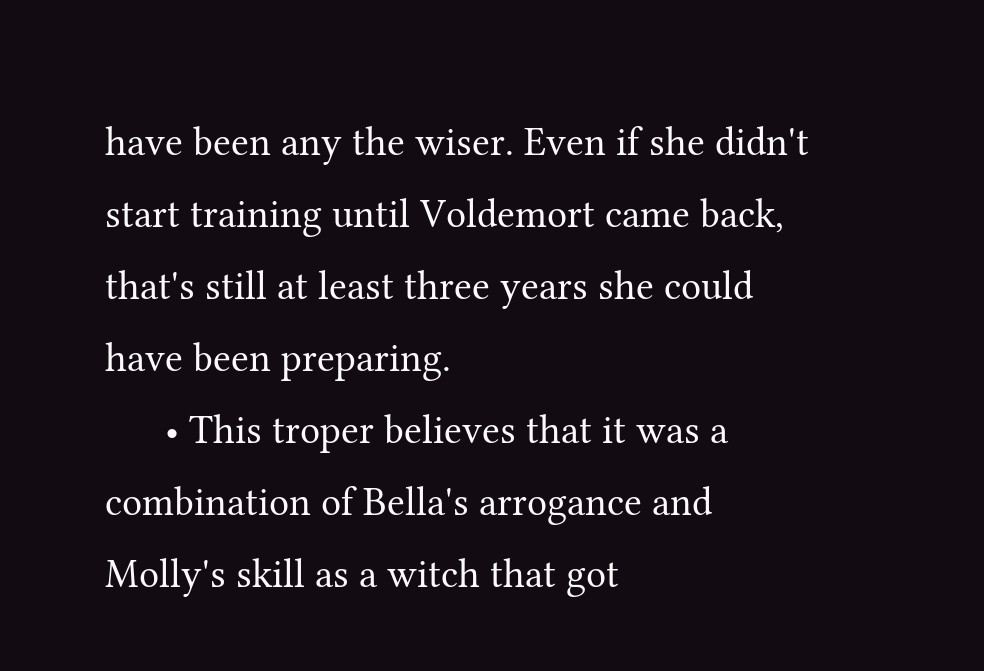have been any the wiser. Even if she didn't start training until Voldemort came back, that's still at least three years she could have been preparing.
      • This troper believes that it was a combination of Bella's arrogance and Molly's skill as a witch that got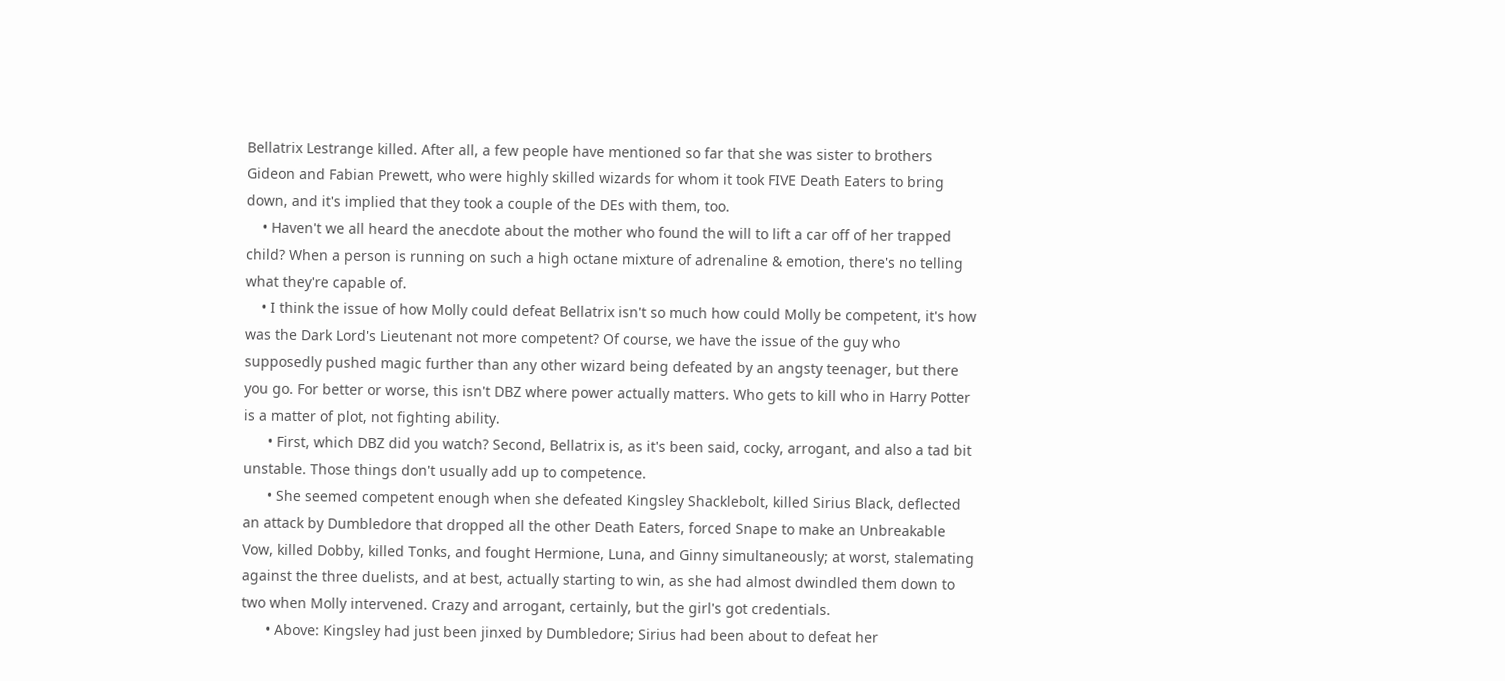Bellatrix Lestrange killed. After all, a few people have mentioned so far that she was sister to brothers Gideon and Fabian Prewett, who were highly skilled wizards for whom it took FIVE Death Eaters to bring down, and it's implied that they took a couple of the DEs with them, too.
    • Haven't we all heard the anecdote about the mother who found the will to lift a car off of her trapped child? When a person is running on such a high octane mixture of adrenaline & emotion, there's no telling what they're capable of.
    • I think the issue of how Molly could defeat Bellatrix isn't so much how could Molly be competent, it's how was the Dark Lord's Lieutenant not more competent? Of course, we have the issue of the guy who supposedly pushed magic further than any other wizard being defeated by an angsty teenager, but there you go. For better or worse, this isn't DBZ where power actually matters. Who gets to kill who in Harry Potter is a matter of plot, not fighting ability.
      • First, which DBZ did you watch? Second, Bellatrix is, as it's been said, cocky, arrogant, and also a tad bit unstable. Those things don't usually add up to competence.
      • She seemed competent enough when she defeated Kingsley Shacklebolt, killed Sirius Black, deflected an attack by Dumbledore that dropped all the other Death Eaters, forced Snape to make an Unbreakable Vow, killed Dobby, killed Tonks, and fought Hermione, Luna, and Ginny simultaneously; at worst, stalemating against the three duelists, and at best, actually starting to win, as she had almost dwindled them down to two when Molly intervened. Crazy and arrogant, certainly, but the girl's got credentials.
      • Above: Kingsley had just been jinxed by Dumbledore; Sirius had been about to defeat her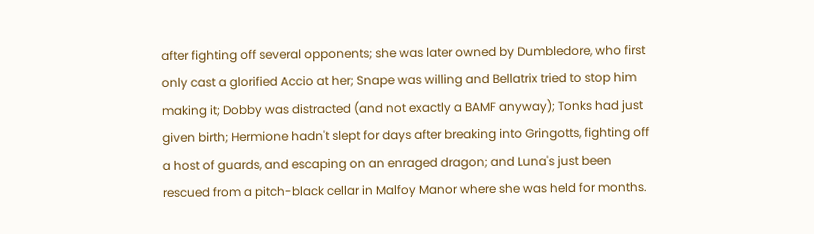after fighting off several opponents; she was later owned by Dumbledore, who first only cast a glorified Accio at her; Snape was willing and Bellatrix tried to stop him making it; Dobby was distracted (and not exactly a BAMF anyway); Tonks had just given birth; Hermione hadn't slept for days after breaking into Gringotts, fighting off a host of guards, and escaping on an enraged dragon; and Luna's just been rescued from a pitch-black cellar in Malfoy Manor where she was held for months.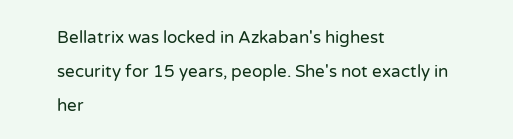Bellatrix was locked in Azkaban's highest security for 15 years, people. She's not exactly in her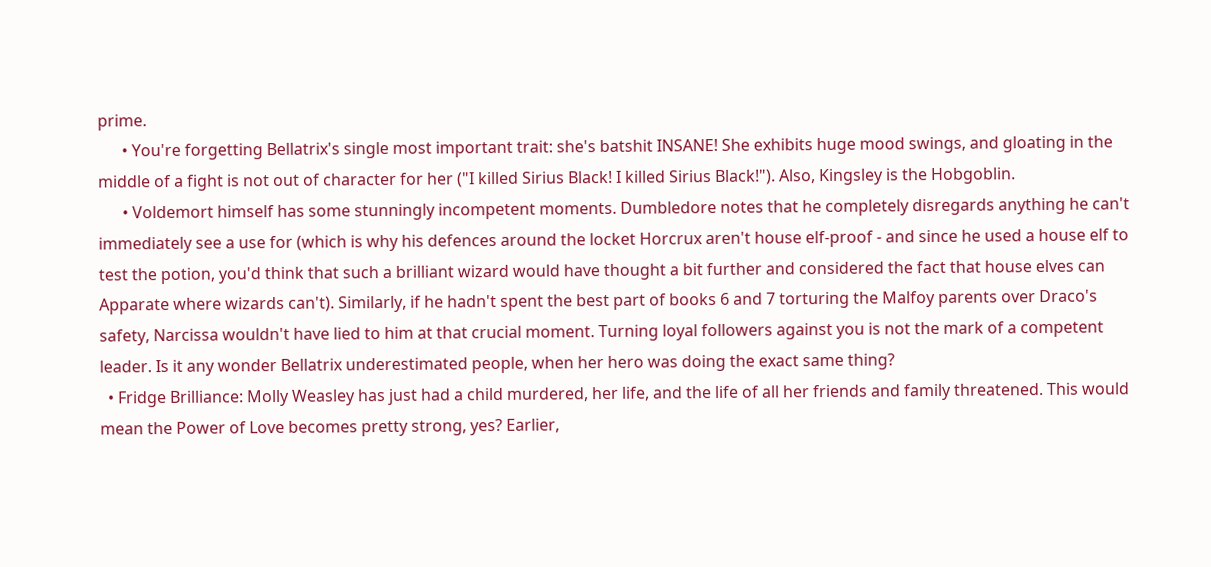prime.
      • You're forgetting Bellatrix's single most important trait: she's batshit INSANE! She exhibits huge mood swings, and gloating in the middle of a fight is not out of character for her ("I killed Sirius Black! I killed Sirius Black!"). Also, Kingsley is the Hobgoblin.
      • Voldemort himself has some stunningly incompetent moments. Dumbledore notes that he completely disregards anything he can't immediately see a use for (which is why his defences around the locket Horcrux aren't house elf-proof - and since he used a house elf to test the potion, you'd think that such a brilliant wizard would have thought a bit further and considered the fact that house elves can Apparate where wizards can't). Similarly, if he hadn't spent the best part of books 6 and 7 torturing the Malfoy parents over Draco's safety, Narcissa wouldn't have lied to him at that crucial moment. Turning loyal followers against you is not the mark of a competent leader. Is it any wonder Bellatrix underestimated people, when her hero was doing the exact same thing?
  • Fridge Brilliance: Molly Weasley has just had a child murdered, her life, and the life of all her friends and family threatened. This would mean the Power of Love becomes pretty strong, yes? Earlier,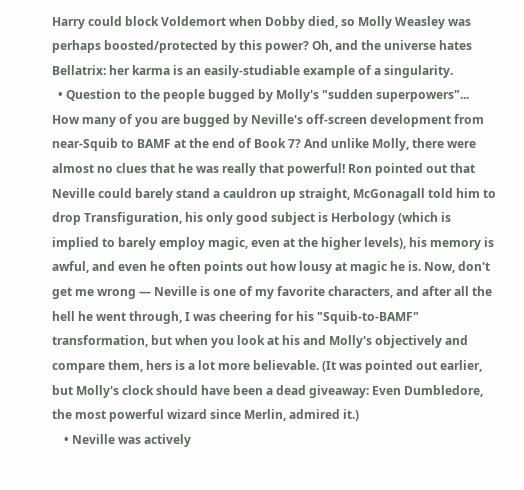Harry could block Voldemort when Dobby died, so Molly Weasley was perhaps boosted/protected by this power? Oh, and the universe hates Bellatrix: her karma is an easily-studiable example of a singularity.
  • Question to the people bugged by Molly's "sudden superpowers"... How many of you are bugged by Neville's off-screen development from near-Squib to BAMF at the end of Book 7? And unlike Molly, there were almost no clues that he was really that powerful! Ron pointed out that Neville could barely stand a cauldron up straight, McGonagall told him to drop Transfiguration, his only good subject is Herbology (which is implied to barely employ magic, even at the higher levels), his memory is awful, and even he often points out how lousy at magic he is. Now, don't get me wrong — Neville is one of my favorite characters, and after all the hell he went through, I was cheering for his "Squib-to-BAMF" transformation, but when you look at his and Molly's objectively and compare them, hers is a lot more believable. (It was pointed out earlier, but Molly's clock should have been a dead giveaway: Even Dumbledore, the most powerful wizard since Merlin, admired it.)
    • Neville was actively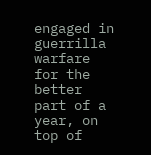engaged in guerrilla warfare for the better part of a year, on top of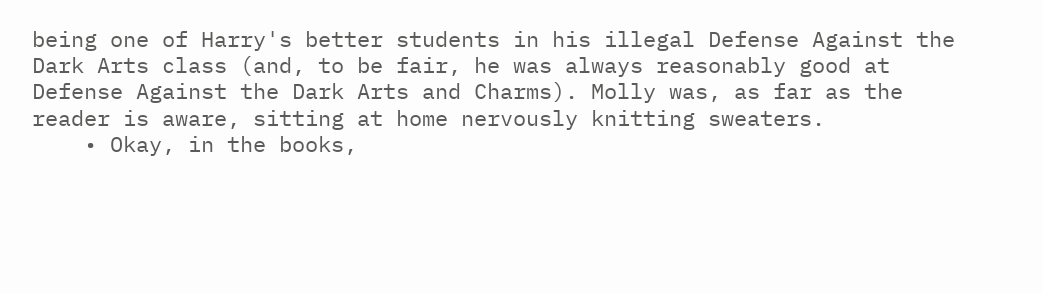being one of Harry's better students in his illegal Defense Against the Dark Arts class (and, to be fair, he was always reasonably good at Defense Against the Dark Arts and Charms). Molly was, as far as the reader is aware, sitting at home nervously knitting sweaters.
    • Okay, in the books,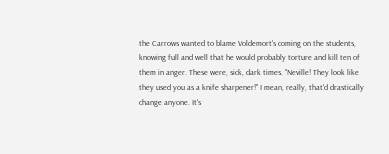the Carrows wanted to blame Voldemort's coming on the students, knowing full and well that he would probably torture and kill ten of them in anger. These were, sick, dark times. "Neville! They look like they used you as a knife sharpener!" I mean, really, that'd drastically change anyone. It's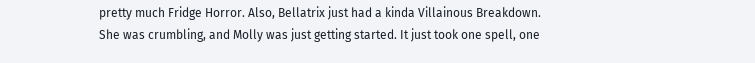pretty much Fridge Horror. Also, Bellatrix just had a kinda Villainous Breakdown. She was crumbling, and Molly was just getting started. It just took one spell, one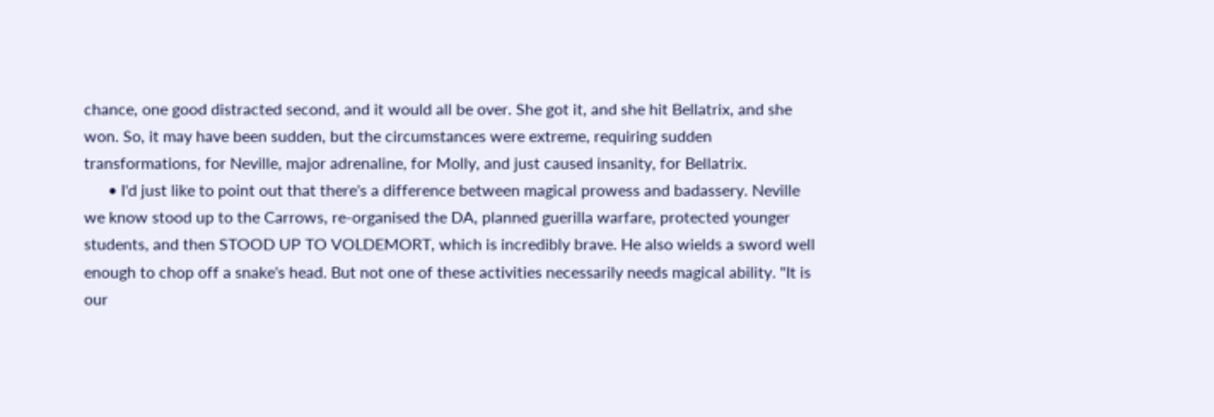chance, one good distracted second, and it would all be over. She got it, and she hit Bellatrix, and she won. So, it may have been sudden, but the circumstances were extreme, requiring sudden transformations, for Neville, major adrenaline, for Molly, and just caused insanity, for Bellatrix.
      • I'd just like to point out that there's a difference between magical prowess and badassery. Neville we know stood up to the Carrows, re-organised the DA, planned guerilla warfare, protected younger students, and then STOOD UP TO VOLDEMORT, which is incredibly brave. He also wields a sword well enough to chop off a snake's head. But not one of these activities necessarily needs magical ability. "It is our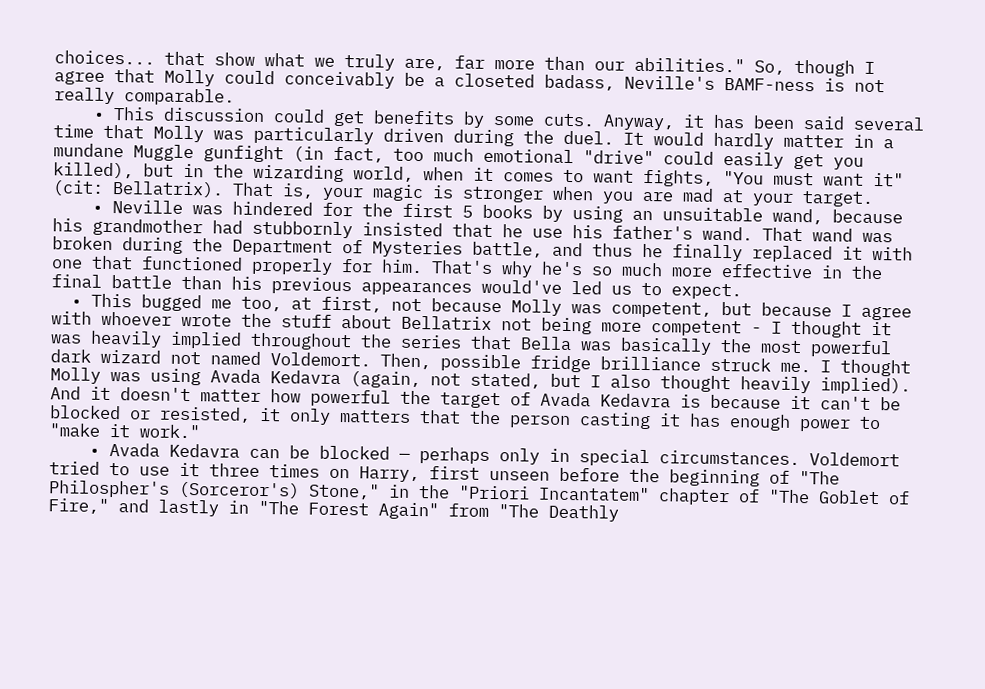choices... that show what we truly are, far more than our abilities." So, though I agree that Molly could conceivably be a closeted badass, Neville's BAMF-ness is not really comparable.
    • This discussion could get benefits by some cuts. Anyway, it has been said several time that Molly was particularly driven during the duel. It would hardly matter in a mundane Muggle gunfight (in fact, too much emotional "drive" could easily get you killed), but in the wizarding world, when it comes to want fights, "You must want it" (cit: Bellatrix). That is, your magic is stronger when you are mad at your target.
    • Neville was hindered for the first 5 books by using an unsuitable wand, because his grandmother had stubbornly insisted that he use his father's wand. That wand was broken during the Department of Mysteries battle, and thus he finally replaced it with one that functioned properly for him. That's why he's so much more effective in the final battle than his previous appearances would've led us to expect.
  • This bugged me too, at first, not because Molly was competent, but because I agree with whoever wrote the stuff about Bellatrix not being more competent - I thought it was heavily implied throughout the series that Bella was basically the most powerful dark wizard not named Voldemort. Then, possible fridge brilliance struck me. I thought Molly was using Avada Kedavra (again, not stated, but I also thought heavily implied). And it doesn't matter how powerful the target of Avada Kedavra is because it can't be blocked or resisted, it only matters that the person casting it has enough power to "make it work."
    • Avada Kedavra can be blocked — perhaps only in special circumstances. Voldemort tried to use it three times on Harry, first unseen before the beginning of "The Philospher's (Sorceror's) Stone," in the "Priori Incantatem" chapter of "The Goblet of Fire," and lastly in "The Forest Again" from "The Deathly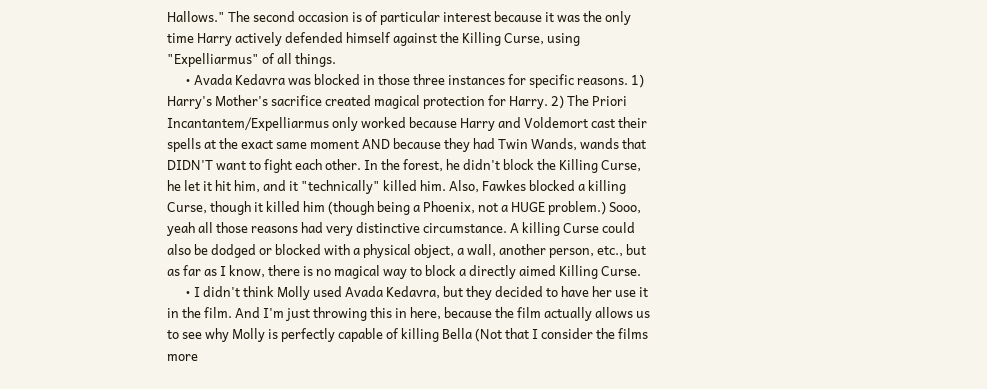Hallows." The second occasion is of particular interest because it was the only time Harry actively defended himself against the Killing Curse, using "Expelliarmus" of all things.
      • Avada Kedavra was blocked in those three instances for specific reasons. 1) Harry's Mother's sacrifice created magical protection for Harry. 2) The Priori Incantantem/Expelliarmus only worked because Harry and Voldemort cast their spells at the exact same moment AND because they had Twin Wands, wands that DIDN'T want to fight each other. In the forest, he didn't block the Killing Curse, he let it hit him, and it "technically" killed him. Also, Fawkes blocked a killing Curse, though it killed him (though being a Phoenix, not a HUGE problem.) Sooo, yeah all those reasons had very distinctive circumstance. A killing Curse could also be dodged or blocked with a physical object, a wall, another person, etc., but as far as I know, there is no magical way to block a directly aimed Killing Curse.
      • I didn't think Molly used Avada Kedavra, but they decided to have her use it in the film. And I'm just throwing this in here, because the film actually allows us to see why Molly is perfectly capable of killing Bella (Not that I consider the films more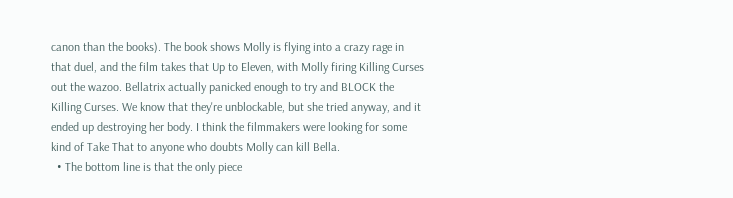canon than the books). The book shows Molly is flying into a crazy rage in that duel, and the film takes that Up to Eleven, with Molly firing Killing Curses out the wazoo. Bellatrix actually panicked enough to try and BLOCK the Killing Curses. We know that they're unblockable, but she tried anyway, and it ended up destroying her body. I think the filmmakers were looking for some kind of Take That to anyone who doubts Molly can kill Bella.
  • The bottom line is that the only piece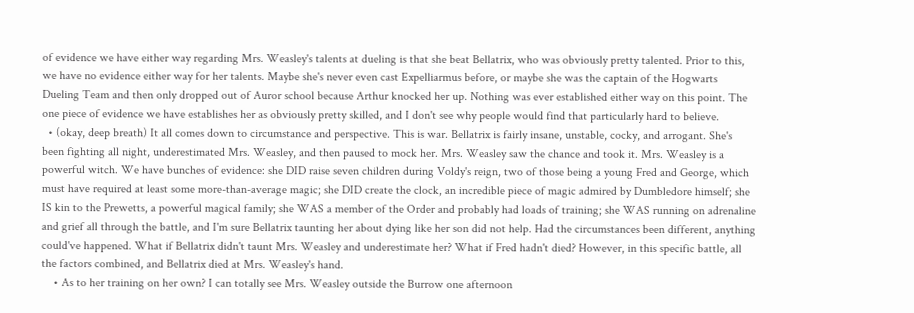of evidence we have either way regarding Mrs. Weasley's talents at dueling is that she beat Bellatrix, who was obviously pretty talented. Prior to this, we have no evidence either way for her talents. Maybe she's never even cast Expelliarmus before, or maybe she was the captain of the Hogwarts Dueling Team and then only dropped out of Auror school because Arthur knocked her up. Nothing was ever established either way on this point. The one piece of evidence we have establishes her as obviously pretty skilled, and I don't see why people would find that particularly hard to believe.
  • (okay, deep breath) It all comes down to circumstance and perspective. This is war. Bellatrix is fairly insane, unstable, cocky, and arrogant. She's been fighting all night, underestimated Mrs. Weasley, and then paused to mock her. Mrs. Weasley saw the chance and took it. Mrs. Weasley is a powerful witch. We have bunches of evidence: she DID raise seven children during Voldy's reign, two of those being a young Fred and George, which must have required at least some more-than-average magic; she DID create the clock, an incredible piece of magic admired by Dumbledore himself; she IS kin to the Prewetts, a powerful magical family; she WAS a member of the Order and probably had loads of training; she WAS running on adrenaline and grief all through the battle, and I'm sure Bellatrix taunting her about dying like her son did not help. Had the circumstances been different, anything could've happened. What if Bellatrix didn't taunt Mrs. Weasley and underestimate her? What if Fred hadn't died? However, in this specific battle, all the factors combined, and Bellatrix died at Mrs. Weasley's hand.
    • As to her training on her own? I can totally see Mrs. Weasley outside the Burrow one afternoon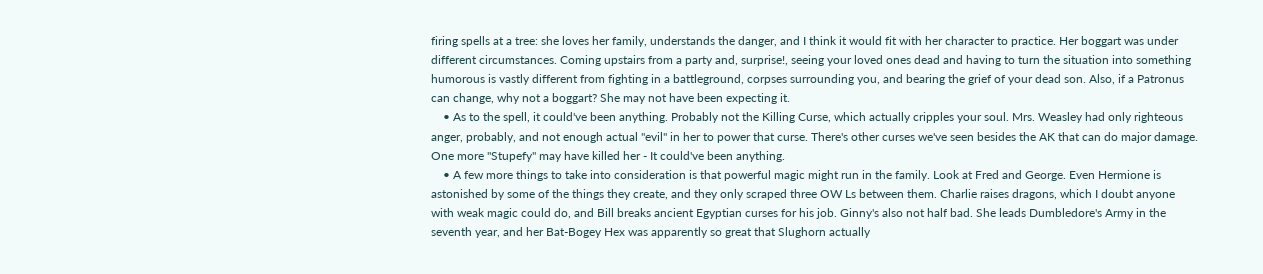firing spells at a tree: she loves her family, understands the danger, and I think it would fit with her character to practice. Her boggart was under different circumstances. Coming upstairs from a party and, surprise!, seeing your loved ones dead and having to turn the situation into something humorous is vastly different from fighting in a battleground, corpses surrounding you, and bearing the grief of your dead son. Also, if a Patronus can change, why not a boggart? She may not have been expecting it.
    • As to the spell, it could've been anything. Probably not the Killing Curse, which actually cripples your soul. Mrs. Weasley had only righteous anger, probably, and not enough actual "evil" in her to power that curse. There's other curses we've seen besides the AK that can do major damage. One more "Stupefy" may have killed her - It could've been anything.
    • A few more things to take into consideration is that powerful magic might run in the family. Look at Fred and George. Even Hermione is astonished by some of the things they create, and they only scraped three OW Ls between them. Charlie raises dragons, which I doubt anyone with weak magic could do, and Bill breaks ancient Egyptian curses for his job. Ginny's also not half bad. She leads Dumbledore's Army in the seventh year, and her Bat-Bogey Hex was apparently so great that Slughorn actually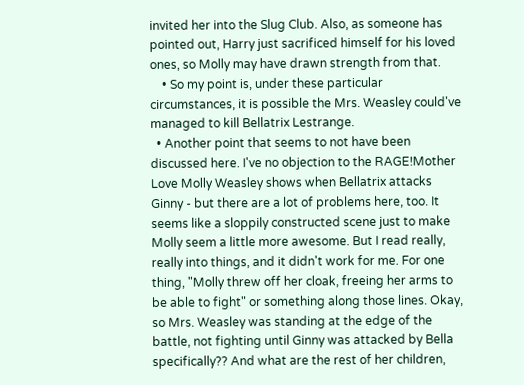invited her into the Slug Club. Also, as someone has pointed out, Harry just sacrificed himself for his loved ones, so Molly may have drawn strength from that.
    • So my point is, under these particular circumstances, it is possible the Mrs. Weasley could've managed to kill Bellatrix Lestrange.
  • Another point that seems to not have been discussed here. I've no objection to the RAGE!Mother Love Molly Weasley shows when Bellatrix attacks Ginny - but there are a lot of problems here, too. It seems like a sloppily constructed scene just to make Molly seem a little more awesome. But I read really, really into things, and it didn't work for me. For one thing, "Molly threw off her cloak, freeing her arms to be able to fight" or something along those lines. Okay, so Mrs. Weasley was standing at the edge of the battle, not fighting until Ginny was attacked by Bella specifically?? And what are the rest of her children,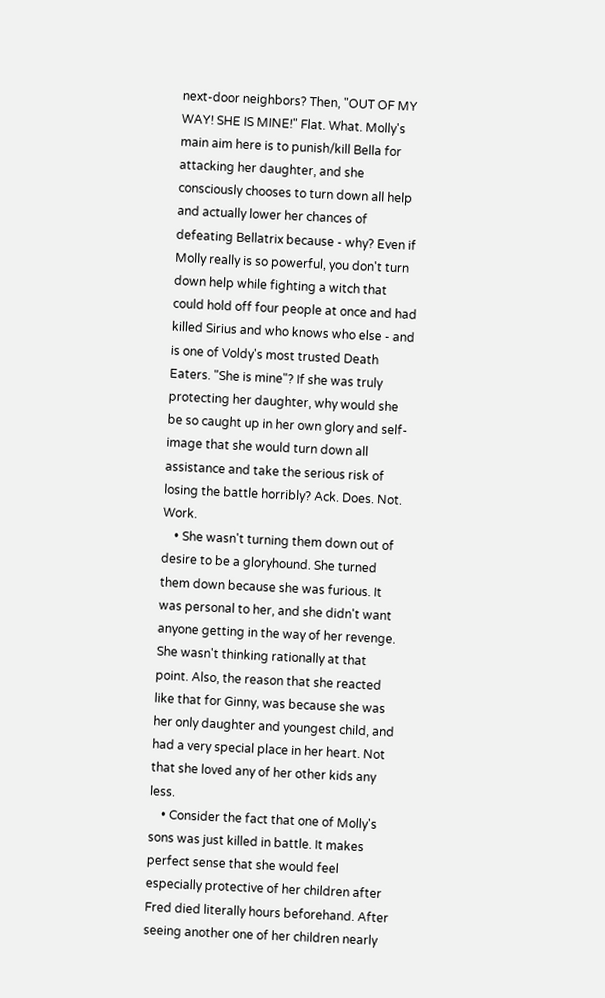next-door neighbors? Then, "OUT OF MY WAY! SHE IS MINE!" Flat. What. Molly's main aim here is to punish/kill Bella for attacking her daughter, and she consciously chooses to turn down all help and actually lower her chances of defeating Bellatrix because - why? Even if Molly really is so powerful, you don't turn down help while fighting a witch that could hold off four people at once and had killed Sirius and who knows who else - and is one of Voldy's most trusted Death Eaters. "She is mine"? If she was truly protecting her daughter, why would she be so caught up in her own glory and self-image that she would turn down all assistance and take the serious risk of losing the battle horribly? Ack. Does. Not. Work.
    • She wasn't turning them down out of desire to be a gloryhound. She turned them down because she was furious. It was personal to her, and she didn't want anyone getting in the way of her revenge. She wasn't thinking rationally at that point. Also, the reason that she reacted like that for Ginny, was because she was her only daughter and youngest child, and had a very special place in her heart. Not that she loved any of her other kids any less.
    • Consider the fact that one of Molly's sons was just killed in battle. It makes perfect sense that she would feel especially protective of her children after Fred died literally hours beforehand. After seeing another one of her children nearly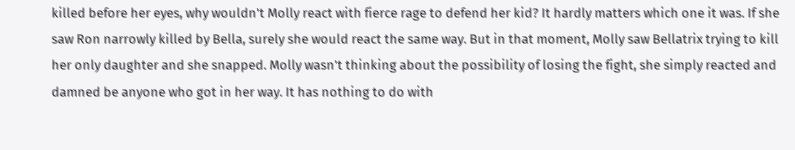killed before her eyes, why wouldn't Molly react with fierce rage to defend her kid? It hardly matters which one it was. If she saw Ron narrowly killed by Bella, surely she would react the same way. But in that moment, Molly saw Bellatrix trying to kill her only daughter and she snapped. Molly wasn't thinking about the possibility of losing the fight, she simply reacted and damned be anyone who got in her way. It has nothing to do with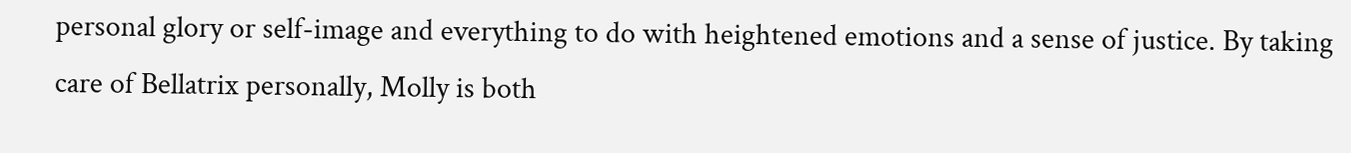personal glory or self-image and everything to do with heightened emotions and a sense of justice. By taking care of Bellatrix personally, Molly is both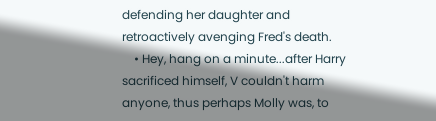defending her daughter and retroactively avenging Fred's death.
    • Hey, hang on a minute...after Harry sacrificed himself, V couldn't harm anyone, thus perhaps Molly was, to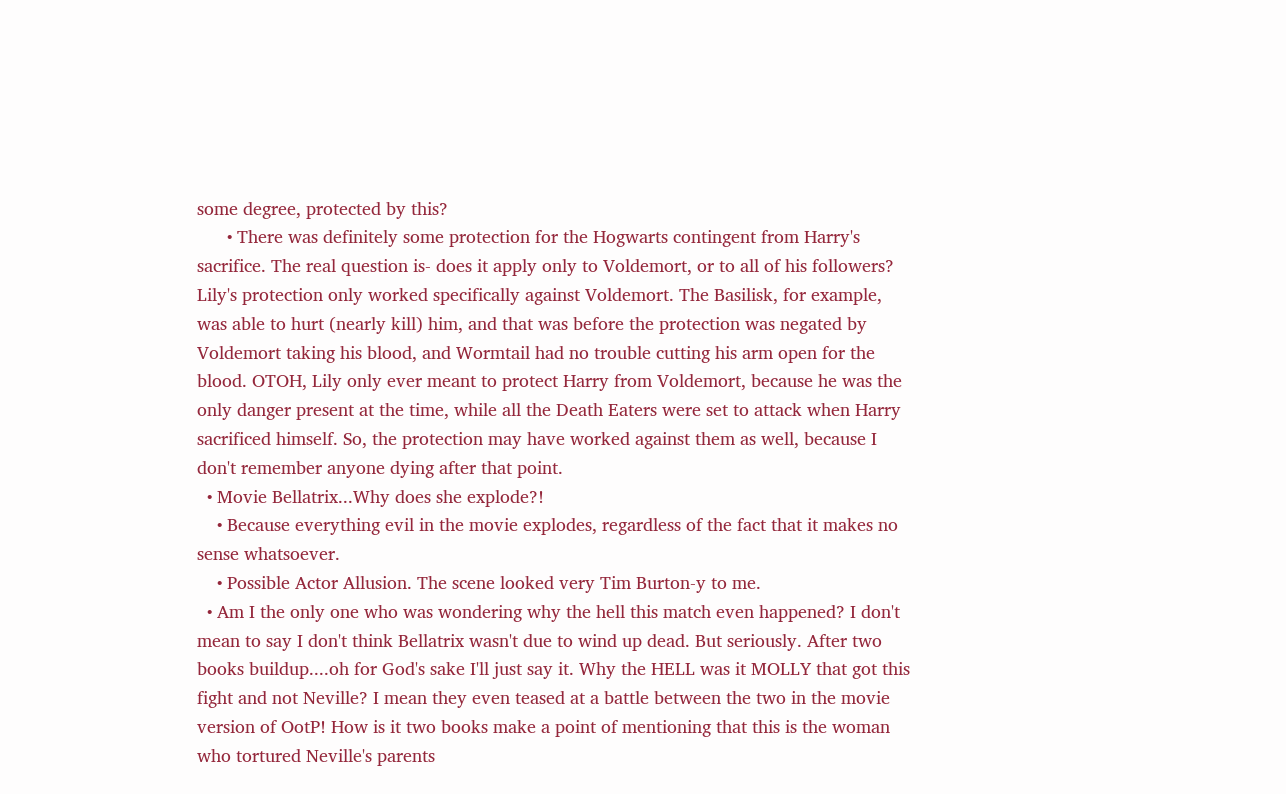some degree, protected by this?
      • There was definitely some protection for the Hogwarts contingent from Harry's sacrifice. The real question is- does it apply only to Voldemort, or to all of his followers? Lily's protection only worked specifically against Voldemort. The Basilisk, for example, was able to hurt (nearly kill) him, and that was before the protection was negated by Voldemort taking his blood, and Wormtail had no trouble cutting his arm open for the blood. OTOH, Lily only ever meant to protect Harry from Voldemort, because he was the only danger present at the time, while all the Death Eaters were set to attack when Harry sacrificed himself. So, the protection may have worked against them as well, because I don't remember anyone dying after that point.
  • Movie Bellatrix...Why does she explode?!
    • Because everything evil in the movie explodes, regardless of the fact that it makes no sense whatsoever.
    • Possible Actor Allusion. The scene looked very Tim Burton-y to me.
  • Am I the only one who was wondering why the hell this match even happened? I don't mean to say I don't think Bellatrix wasn't due to wind up dead. But seriously. After two books buildup....oh for God's sake I'll just say it. Why the HELL was it MOLLY that got this fight and not Neville? I mean they even teased at a battle between the two in the movie version of OotP! How is it two books make a point of mentioning that this is the woman who tortured Neville's parents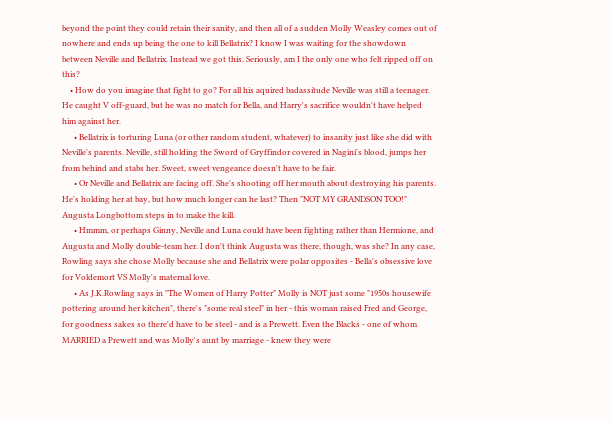beyond the point they could retain their sanity, and then all of a sudden Molly Weasley comes out of nowhere and ends up being the one to kill Bellatrix? I know I was waiting for the showdown between Neville and Bellatrix. Instead we got this. Seriously, am I the only one who felt ripped off on this?
    • How do you imagine that fight to go? For all his aquired badassitude Neville was still a teenager. He caught V off-guard, but he was no match for Bella, and Harry's sacrifice wouldn't have helped him against her.
      • Bellatrix is torturing Luna (or other random student, whatever) to insanity just like she did with Neville's parents. Neville, still holding the Sword of Gryffindor covered in Nagini's blood, jumps her from behind and stabs her. Sweet, sweet vengeance doesn't have to be fair.
      • Or Neville and Bellatrix are facing off. She's shooting off her mouth about destroying his parents. He's holding her at bay, but how much longer can he last? Then "NOT MY GRANDSON TOO!" Augusta Longbottom steps in to make the kill.
      • Hmmm, or perhaps Ginny, Neville and Luna could have been fighting rather than Hermione, and Augusta and Molly double-team her. I don't think Augusta was there, though, was she? In any case, Rowling says she chose Molly because she and Bellatrix were polar opposites - Bella's obsessive love for Voldemort VS Molly's maternal love.
      • As J.K.Rowling says in "The Women of Harry Potter" Molly is NOT just some "1950s housewife pottering around her kitchen", there's "some real steel" in her - this woman raised Fred and George, for goodness sakes so there'd have to be steel - and is a Prewett. Even the Blacks - one of whom MARRIED a Prewett and was Molly's aunt by marriage - knew they were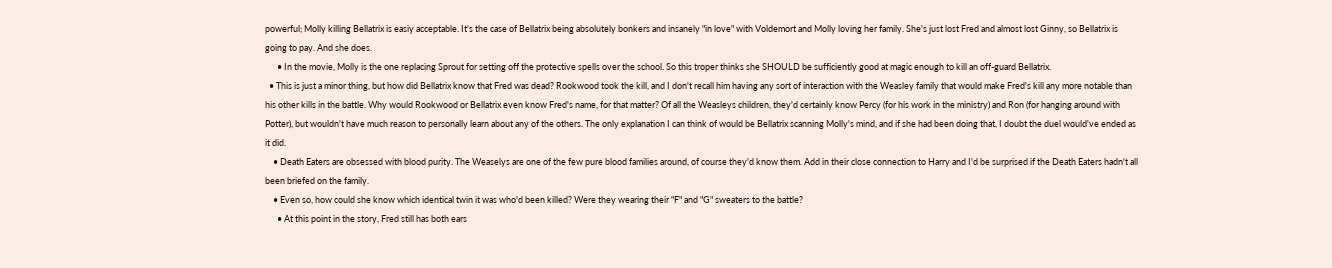powerful; Molly killing Bellatrix is easiy acceptable. It's the case of Bellatrix being absolutely bonkers and insanely "in love" with Voldemort and Molly loving her family. She's just lost Fred and almost lost Ginny, so Bellatrix is going to pay. And she does.
      • In the movie, Molly is the one replacing Sprout for setting off the protective spells over the school. So this troper thinks she SHOULD be sufficiently good at magic enough to kill an off-guard Bellatrix.
  • This is just a minor thing, but how did Bellatrix know that Fred was dead? Rookwood took the kill, and I don't recall him having any sort of interaction with the Weasley family that would make Fred's kill any more notable than his other kills in the battle. Why would Rookwood or Bellatrix even know Fred's name, for that matter? Of all the Weasleys children, they'd certainly know Percy (for his work in the ministry) and Ron (for hanging around with Potter), but wouldn't have much reason to personally learn about any of the others. The only explanation I can think of would be Bellatrix scanning Molly's mind, and if she had been doing that, I doubt the duel would've ended as it did.
    • Death Eaters are obsessed with blood purity. The Weaselys are one of the few pure blood families around, of course they'd know them. Add in their close connection to Harry and I'd be surprised if the Death Eaters hadn't all been briefed on the family.
    • Even so, how could she know which identical twin it was who'd been killed? Were they wearing their "F" and "G" sweaters to the battle?
      • At this point in the story, Fred still has both ears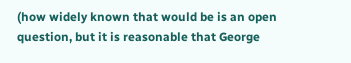(how widely known that would be is an open question, but it is reasonable that George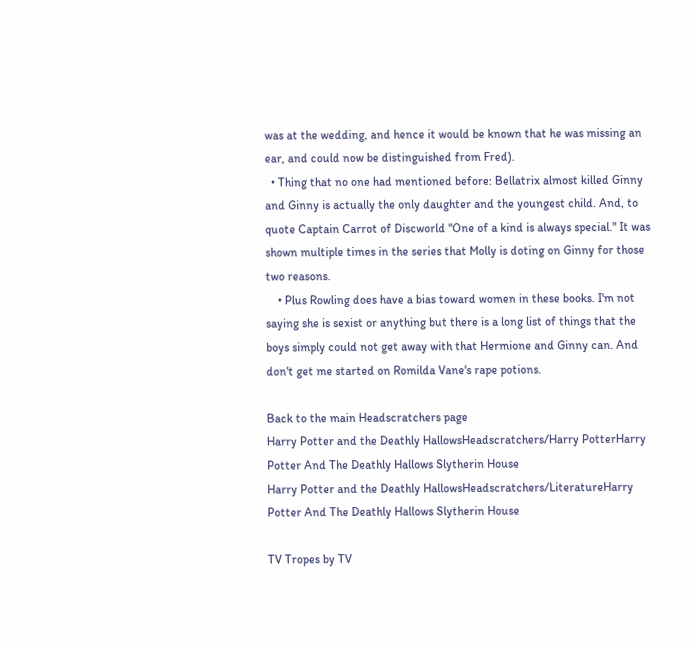was at the wedding, and hence it would be known that he was missing an ear, and could now be distinguished from Fred).
  • Thing that no one had mentioned before: Bellatrix almost killed Ginny and Ginny is actually the only daughter and the youngest child. And, to quote Captain Carrot of Discworld "One of a kind is always special." It was shown multiple times in the series that Molly is doting on Ginny for those two reasons.
    • Plus Rowling does have a bias toward women in these books. I'm not saying she is sexist or anything but there is a long list of things that the boys simply could not get away with that Hermione and Ginny can. And don't get me started on Romilda Vane's rape potions.

Back to the main Headscratchers page
Harry Potter and the Deathly HallowsHeadscratchers/Harry PotterHarry Potter And The Deathly Hallows Slytherin House
Harry Potter and the Deathly HallowsHeadscratchers/LiteratureHarry Potter And The Deathly Hallows Slytherin House

TV Tropes by TV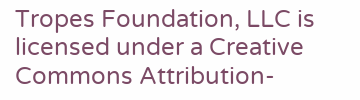Tropes Foundation, LLC is licensed under a Creative Commons Attribution-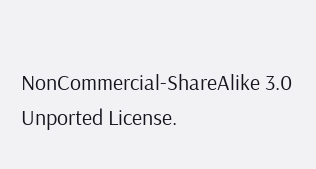NonCommercial-ShareAlike 3.0 Unported License.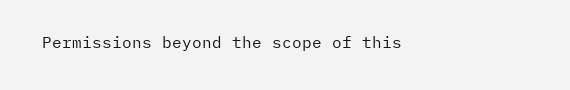Permissions beyond the scope of this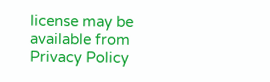license may be available from
Privacy Policy